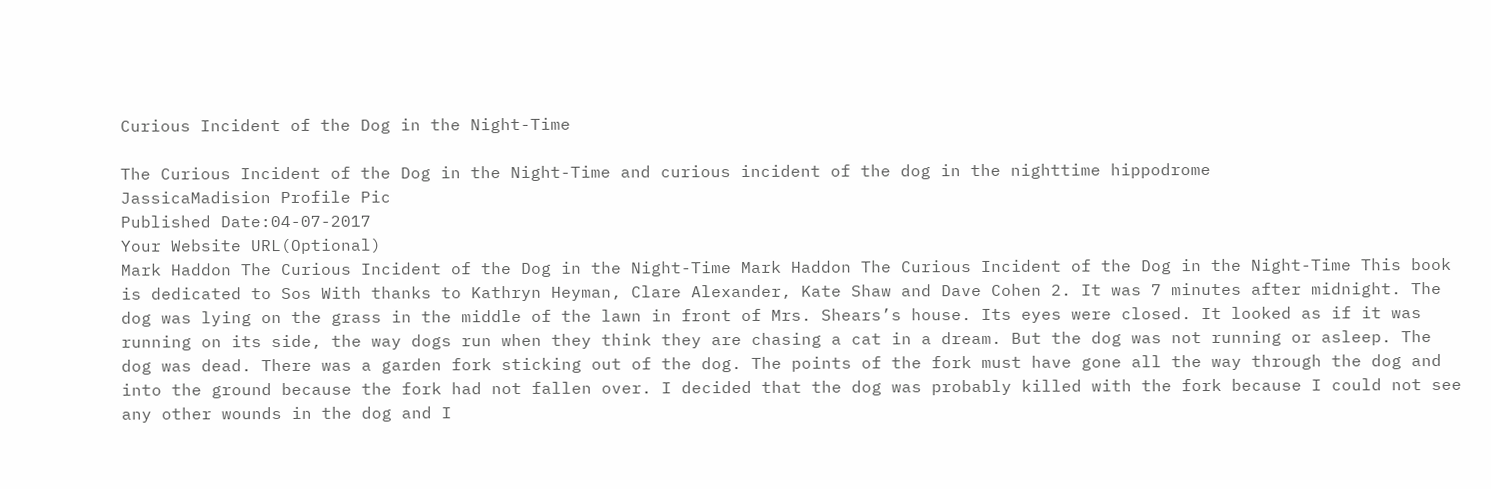Curious Incident of the Dog in the Night-Time

The Curious Incident of the Dog in the Night-Time and curious incident of the dog in the nighttime hippodrome
JassicaMadision Profile Pic
Published Date:04-07-2017
Your Website URL(Optional)
Mark Haddon The Curious Incident of the Dog in the Night-Time Mark Haddon The Curious Incident of the Dog in the Night-Time This book is dedicated to Sos With thanks to Kathryn Heyman, Clare Alexander, Kate Shaw and Dave Cohen 2. It was 7 minutes after midnight. The dog was lying on the grass in the middle of the lawn in front of Mrs. Shears’s house. Its eyes were closed. It looked as if it was running on its side, the way dogs run when they think they are chasing a cat in a dream. But the dog was not running or asleep. The dog was dead. There was a garden fork sticking out of the dog. The points of the fork must have gone all the way through the dog and into the ground because the fork had not fallen over. I decided that the dog was probably killed with the fork because I could not see any other wounds in the dog and I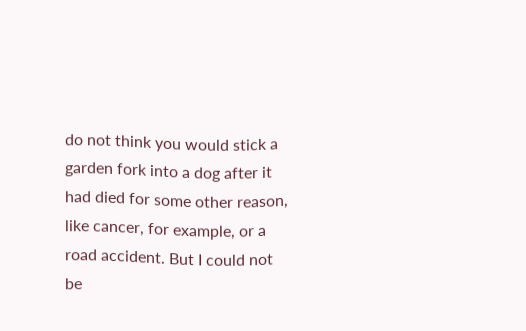do not think you would stick a garden fork into a dog after it had died for some other reason, like cancer, for example, or a road accident. But I could not be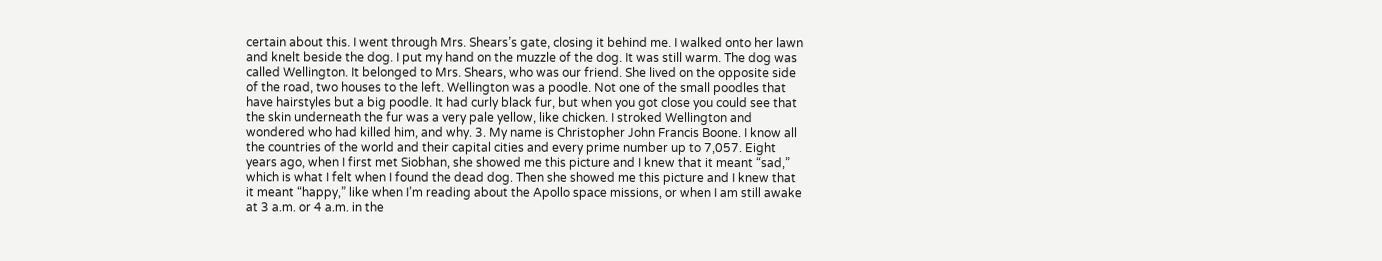certain about this. I went through Mrs. Shears’s gate, closing it behind me. I walked onto her lawn and knelt beside the dog. I put my hand on the muzzle of the dog. It was still warm. The dog was called Wellington. It belonged to Mrs. Shears, who was our friend. She lived on the opposite side of the road, two houses to the left. Wellington was a poodle. Not one of the small poodles that have hairstyles but a big poodle. It had curly black fur, but when you got close you could see that the skin underneath the fur was a very pale yellow, like chicken. I stroked Wellington and wondered who had killed him, and why. 3. My name is Christopher John Francis Boone. I know all the countries of the world and their capital cities and every prime number up to 7,057. Eight years ago, when I first met Siobhan, she showed me this picture and I knew that it meant “sad,” which is what I felt when I found the dead dog. Then she showed me this picture and I knew that it meant “happy,” like when I’m reading about the Apollo space missions, or when I am still awake at 3 a.m. or 4 a.m. in the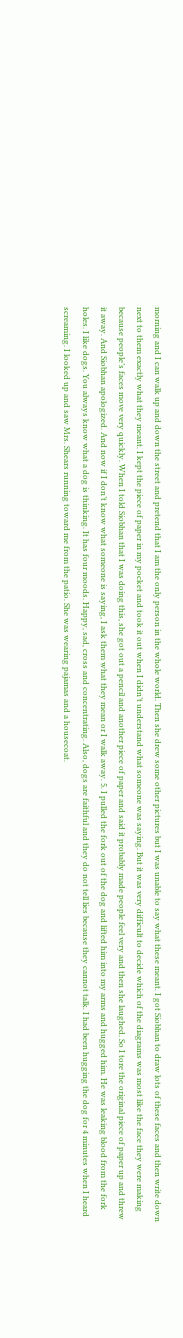morning and I can walk up and down the street and pretend that I am the only person in the whole world. Then she drew some other pictures but I was unable to say what these meant. I got Siobhan to draw lots of these faces and then write down next to them exactly what they meant. I kept the piece of paper in my pocket and took it out when I didn’t understand what someone was saying. But it was very difficult to decide which of the diagrams was most like the face they were making because people’s faces move very quickly. When I told Siobhan that I was doing this, she got out a pencil and another piece of paper and said it probably made people feel very and then she laughed. So I tore the original piece of paper up and threw it away. And Siobhan apologized. And now if I don’t know what someone is saying, I ask them what they mean or I walk away. 5. I pulled the fork out of the dog and lifted him into my arms and hugged him. He was leaking blood from the fork holes. I like dogs. You always know what a dog is thinking. It has four moods. Happy, sad, cross and concentrating. Also, dogs are faithful and they do not tell lies because they cannot talk. I had been hugging the dog for 4 minutes when I heard screaming. I looked up and saw Mrs. Shears running toward me from the patio. She was wearing pajamas and a housecoat.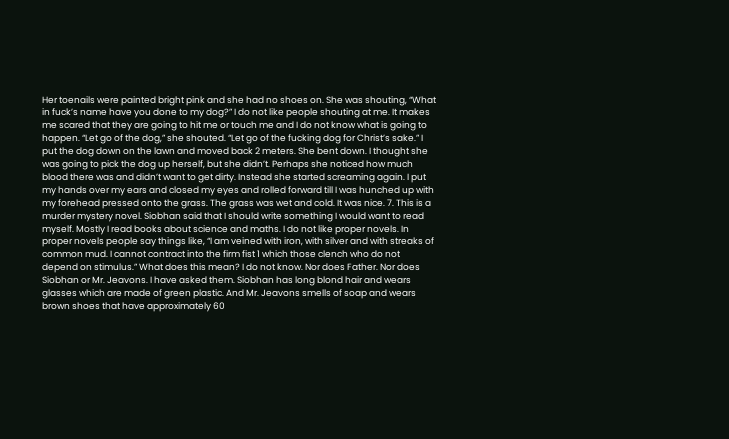Her toenails were painted bright pink and she had no shoes on. She was shouting, “What in fuck’s name have you done to my dog?” I do not like people shouting at me. It makes me scared that they are going to hit me or touch me and I do not know what is going to happen. “Let go of the dog,” she shouted. “Let go of the fucking dog for Christ’s sake.” I put the dog down on the lawn and moved back 2 meters. She bent down. I thought she was going to pick the dog up herself, but she didn’t. Perhaps she noticed how much blood there was and didn’t want to get dirty. Instead she started screaming again. I put my hands over my ears and closed my eyes and rolled forward till I was hunched up with my forehead pressed onto the grass. The grass was wet and cold. It was nice. 7. This is a murder mystery novel. Siobhan said that I should write something I would want to read myself. Mostly I read books about science and maths. I do not like proper novels. In proper novels people say things like, “I am veined with iron, with silver and with streaks of common mud. I cannot contract into the firm fist 1 which those clench who do not depend on stimulus.” What does this mean? I do not know. Nor does Father. Nor does Siobhan or Mr. Jeavons. I have asked them. Siobhan has long blond hair and wears glasses which are made of green plastic. And Mr. Jeavons smells of soap and wears brown shoes that have approximately 60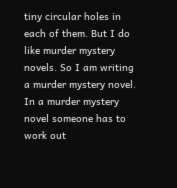tiny circular holes in each of them. But I do like murder mystery novels. So I am writing a murder mystery novel. In a murder mystery novel someone has to work out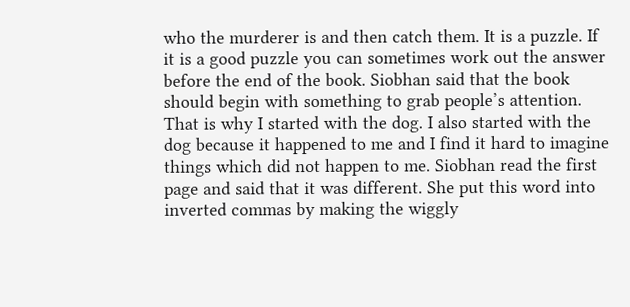who the murderer is and then catch them. It is a puzzle. If it is a good puzzle you can sometimes work out the answer before the end of the book. Siobhan said that the book should begin with something to grab people’s attention. That is why I started with the dog. I also started with the dog because it happened to me and I find it hard to imagine things which did not happen to me. Siobhan read the first page and said that it was different. She put this word into inverted commas by making the wiggly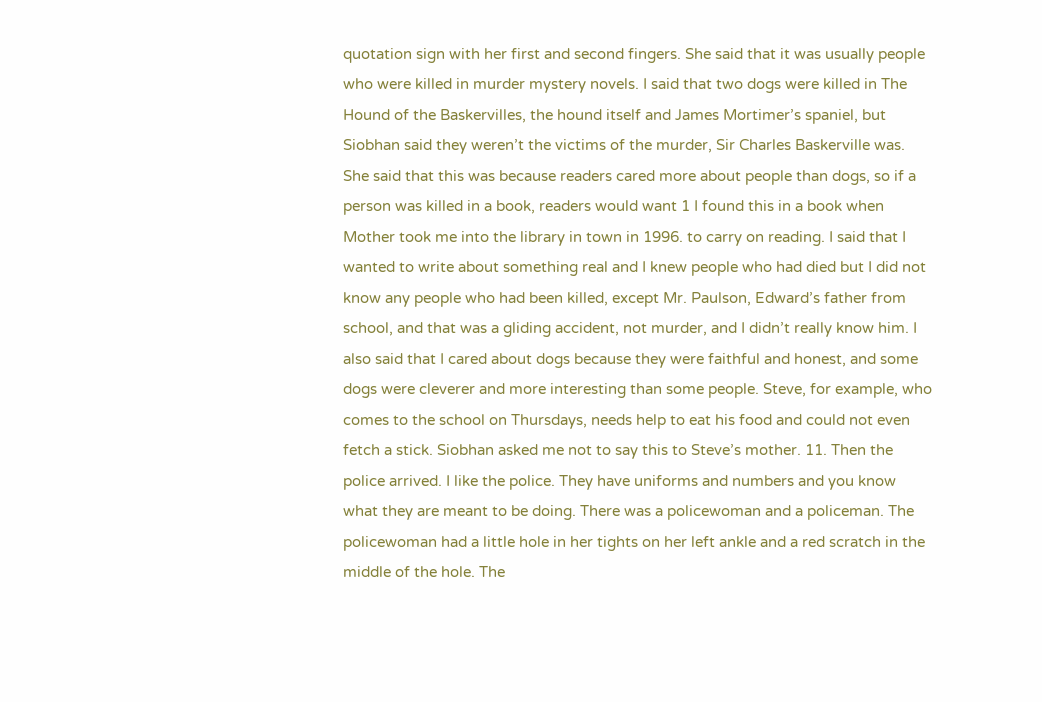quotation sign with her first and second fingers. She said that it was usually people who were killed in murder mystery novels. I said that two dogs were killed in The Hound of the Baskervilles, the hound itself and James Mortimer’s spaniel, but Siobhan said they weren’t the victims of the murder, Sir Charles Baskerville was. She said that this was because readers cared more about people than dogs, so if a person was killed in a book, readers would want 1 I found this in a book when Mother took me into the library in town in 1996. to carry on reading. I said that I wanted to write about something real and I knew people who had died but I did not know any people who had been killed, except Mr. Paulson, Edward’s father from school, and that was a gliding accident, not murder, and I didn’t really know him. I also said that I cared about dogs because they were faithful and honest, and some dogs were cleverer and more interesting than some people. Steve, for example, who comes to the school on Thursdays, needs help to eat his food and could not even fetch a stick. Siobhan asked me not to say this to Steve’s mother. 11. Then the police arrived. I like the police. They have uniforms and numbers and you know what they are meant to be doing. There was a policewoman and a policeman. The policewoman had a little hole in her tights on her left ankle and a red scratch in the middle of the hole. The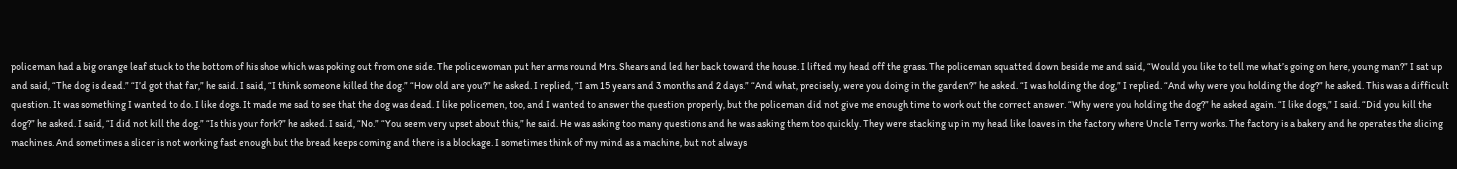policeman had a big orange leaf stuck to the bottom of his shoe which was poking out from one side. The policewoman put her arms round Mrs. Shears and led her back toward the house. I lifted my head off the grass. The policeman squatted down beside me and said, “Would you like to tell me what’s going on here, young man?” I sat up and said, “The dog is dead.” “I’d got that far,” he said. I said, “I think someone killed the dog.” “How old are you?” he asked. I replied, “I am 15 years and 3 months and 2 days.” “And what, precisely, were you doing in the garden?” he asked. “I was holding the dog,” I replied. “And why were you holding the dog?” he asked. This was a difficult question. It was something I wanted to do. I like dogs. It made me sad to see that the dog was dead. I like policemen, too, and I wanted to answer the question properly, but the policeman did not give me enough time to work out the correct answer. “Why were you holding the dog?” he asked again. “I like dogs,” I said. “Did you kill the dog?” he asked. I said, “I did not kill the dog.” “Is this your fork?” he asked. I said, “No.” “You seem very upset about this,” he said. He was asking too many questions and he was asking them too quickly. They were stacking up in my head like loaves in the factory where Uncle Terry works. The factory is a bakery and he operates the slicing machines. And sometimes a slicer is not working fast enough but the bread keeps coming and there is a blockage. I sometimes think of my mind as a machine, but not always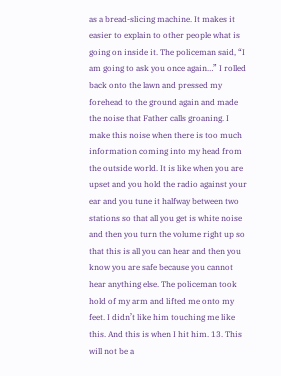as a bread-slicing machine. It makes it easier to explain to other people what is going on inside it. The policeman said, “I am going to ask you once again…” I rolled back onto the lawn and pressed my forehead to the ground again and made the noise that Father calls groaning. I make this noise when there is too much information coming into my head from the outside world. It is like when you are upset and you hold the radio against your ear and you tune it halfway between two stations so that all you get is white noise and then you turn the volume right up so that this is all you can hear and then you know you are safe because you cannot hear anything else. The policeman took hold of my arm and lifted me onto my feet. I didn’t like him touching me like this. And this is when I hit him. 13. This will not be a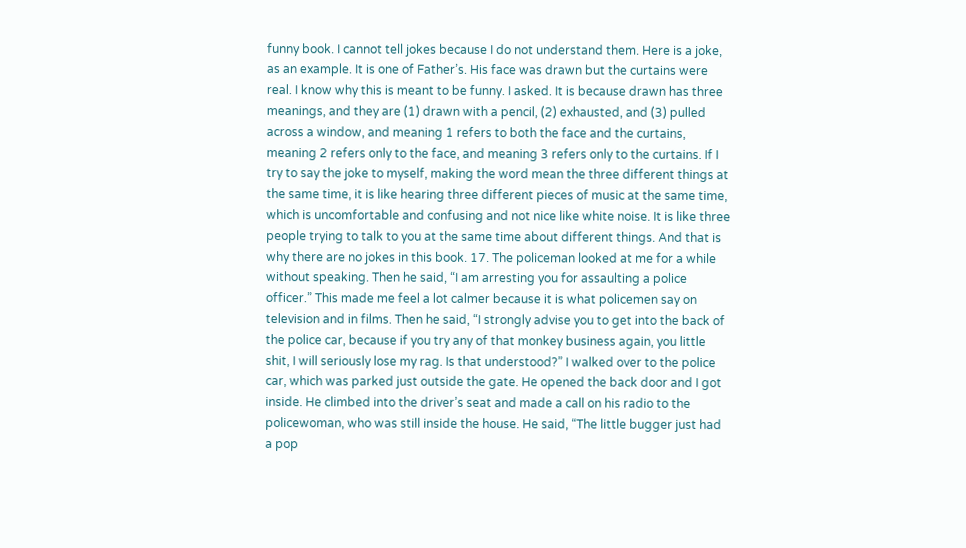funny book. I cannot tell jokes because I do not understand them. Here is a joke, as an example. It is one of Father’s. His face was drawn but the curtains were real. I know why this is meant to be funny. I asked. It is because drawn has three meanings, and they are (1) drawn with a pencil, (2) exhausted, and (3) pulled across a window, and meaning 1 refers to both the face and the curtains, meaning 2 refers only to the face, and meaning 3 refers only to the curtains. If I try to say the joke to myself, making the word mean the three different things at the same time, it is like hearing three different pieces of music at the same time, which is uncomfortable and confusing and not nice like white noise. It is like three people trying to talk to you at the same time about different things. And that is why there are no jokes in this book. 17. The policeman looked at me for a while without speaking. Then he said, “I am arresting you for assaulting a police officer.” This made me feel a lot calmer because it is what policemen say on television and in films. Then he said, “I strongly advise you to get into the back of the police car, because if you try any of that monkey business again, you little shit, I will seriously lose my rag. Is that understood?” I walked over to the police car, which was parked just outside the gate. He opened the back door and I got inside. He climbed into the driver’s seat and made a call on his radio to the policewoman, who was still inside the house. He said, “The little bugger just had a pop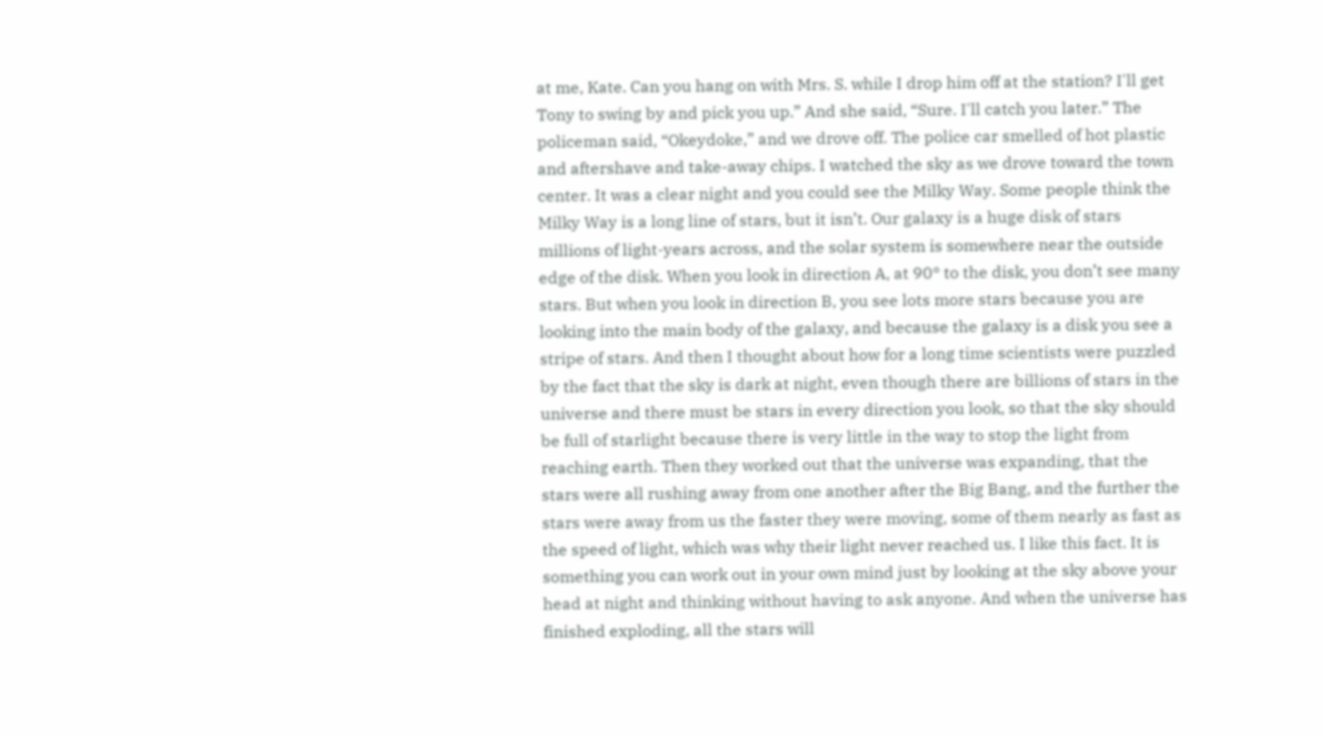at me, Kate. Can you hang on with Mrs. S. while I drop him off at the station? I'll get Tony to swing by and pick you up.” And she said, “Sure. I'll catch you later.” The policeman said, “Okeydoke,” and we drove off. The police car smelled of hot plastic and aftershave and take-away chips. I watched the sky as we drove toward the town center. It was a clear night and you could see the Milky Way. Some people think the Milky Way is a long line of stars, but it isn’t. Our galaxy is a huge disk of stars millions of light-years across, and the solar system is somewhere near the outside edge of the disk. When you look in direction A, at 90° to the disk, you don’t see many stars. But when you look in direction B, you see lots more stars because you are looking into the main body of the galaxy, and because the galaxy is a disk you see a stripe of stars. And then I thought about how for a long time scientists were puzzled by the fact that the sky is dark at night, even though there are billions of stars in the universe and there must be stars in every direction you look, so that the sky should be full of starlight because there is very little in the way to stop the light from reaching earth. Then they worked out that the universe was expanding, that the stars were all rushing away from one another after the Big Bang, and the further the stars were away from us the faster they were moving, some of them nearly as fast as the speed of light, which was why their light never reached us. I like this fact. It is something you can work out in your own mind just by looking at the sky above your head at night and thinking without having to ask anyone. And when the universe has finished exploding, all the stars will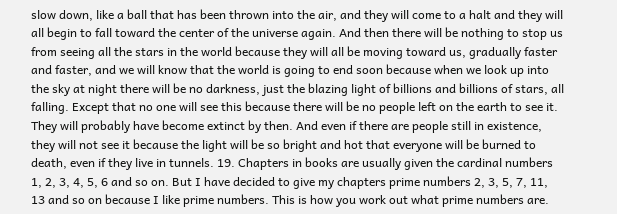slow down, like a ball that has been thrown into the air, and they will come to a halt and they will all begin to fall toward the center of the universe again. And then there will be nothing to stop us from seeing all the stars in the world because they will all be moving toward us, gradually faster and faster, and we will know that the world is going to end soon because when we look up into the sky at night there will be no darkness, just the blazing light of billions and billions of stars, all falling. Except that no one will see this because there will be no people left on the earth to see it. They will probably have become extinct by then. And even if there are people still in existence, they will not see it because the light will be so bright and hot that everyone will be burned to death, even if they live in tunnels. 19. Chapters in books are usually given the cardinal numbers 1, 2, 3, 4, 5, 6 and so on. But I have decided to give my chapters prime numbers 2, 3, 5, 7, 11, 13 and so on because I like prime numbers. This is how you work out what prime numbers are.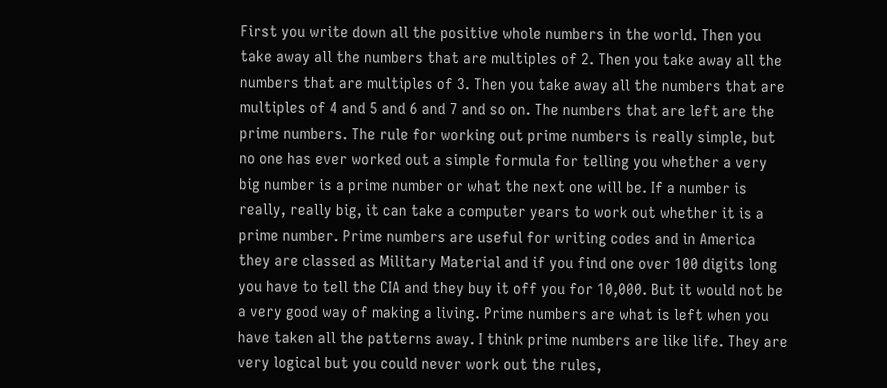First you write down all the positive whole numbers in the world. Then you take away all the numbers that are multiples of 2. Then you take away all the numbers that are multiples of 3. Then you take away all the numbers that are multiples of 4 and 5 and 6 and 7 and so on. The numbers that are left are the prime numbers. The rule for working out prime numbers is really simple, but no one has ever worked out a simple formula for telling you whether a very big number is a prime number or what the next one will be. If a number is really, really big, it can take a computer years to work out whether it is a prime number. Prime numbers are useful for writing codes and in America they are classed as Military Material and if you find one over 100 digits long you have to tell the CIA and they buy it off you for 10,000. But it would not be a very good way of making a living. Prime numbers are what is left when you have taken all the patterns away. I think prime numbers are like life. They are very logical but you could never work out the rules,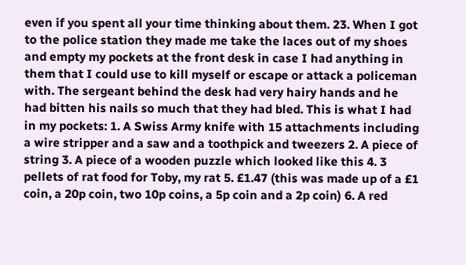even if you spent all your time thinking about them. 23. When I got to the police station they made me take the laces out of my shoes and empty my pockets at the front desk in case I had anything in them that I could use to kill myself or escape or attack a policeman with. The sergeant behind the desk had very hairy hands and he had bitten his nails so much that they had bled. This is what I had in my pockets: 1. A Swiss Army knife with 15 attachments including a wire stripper and a saw and a toothpick and tweezers 2. A piece of string 3. A piece of a wooden puzzle which looked like this 4. 3 pellets of rat food for Toby, my rat 5. £1.47 (this was made up of a £1 coin, a 20p coin, two 10p coins, a 5p coin and a 2p coin) 6. A red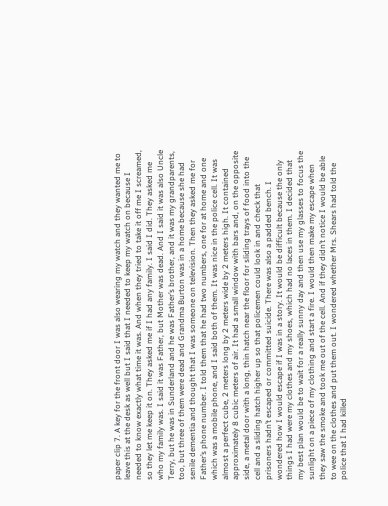paper clip 7. A key for the front door I was also wearing my watch and they wanted me to leave this at the desk as well but I said that I needed to keep my watch on because I needed to know exactly what time it was. And when they tried to take it off me I screamed, so they let me keep it on. They asked me if I had any family. I said I did. They asked me who my family was. I said it was Father, but Mother was dead. And I said it was also Uncle Terry, but he was in Sunderland and he was Father’s brother, and it was my grandparents, too, but three of them were dead and Grandma Burton was in a home because she had senile dementia and thought that I was someone on television. Then they asked me for Father’s phone number. I told them that he had two numbers, one for at home and one which was a mobile phone, and I said both of them. It was nice in the police cell. It was almost a perfect cube, 2 meters long by 2 meters wide by 2 meters high. It contained approximately 8 cubic meters of air. It had a small window with bars and, on the opposite side, a metal door with a long, thin hatch near the floor for sliding trays of food into the cell and a sliding hatch higher up so that policemen could look in and check that prisoners hadn’t escaped or committed suicide. There was also a padded bench. I wondered how I would escape if I was in a story. It would be difficult because the only things I had were my clothes and my shoes, which had no laces in them. I decided that my best plan would be to wait for a really sunny day and then use my glasses to focus the sunlight on a piece of my clothing and start a fire. I would then make my escape when they saw the smoke and took me out of the cell. And if they didn’t notice I would be able to wee on the clothes and put them out. I wondered whether Mrs. Shears had told the police that I had killed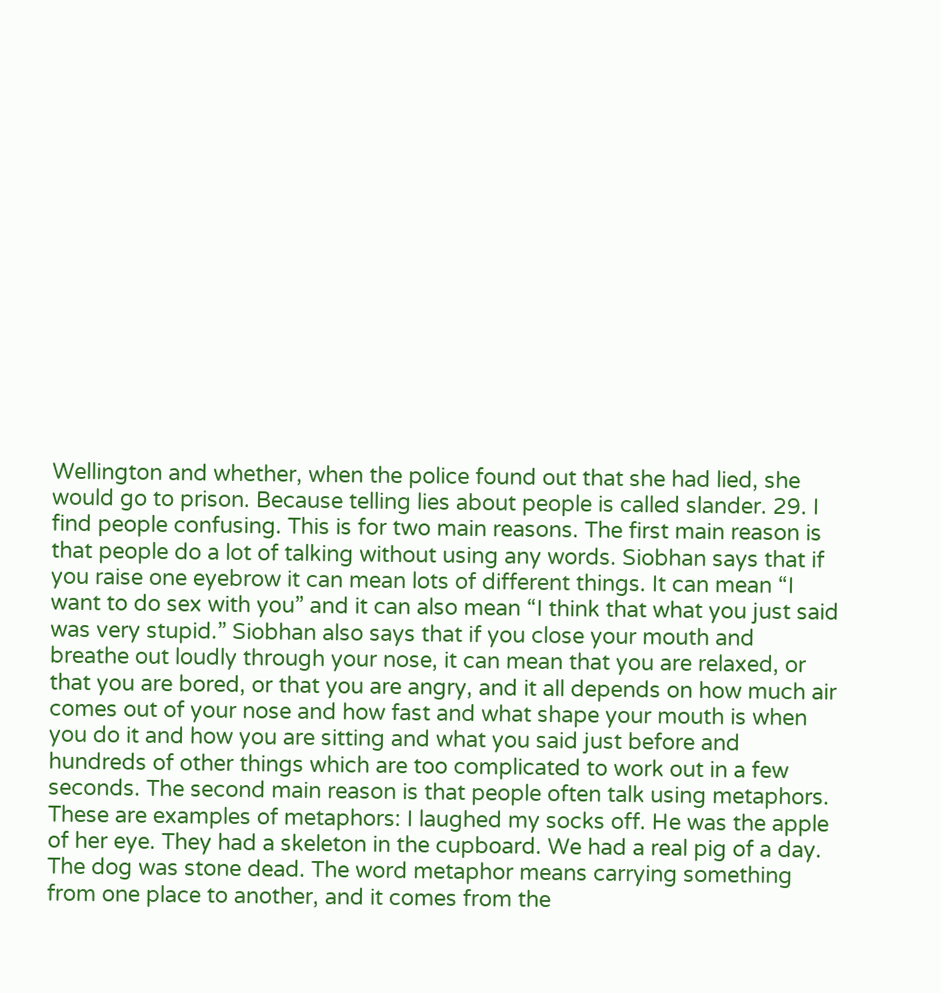Wellington and whether, when the police found out that she had lied, she would go to prison. Because telling lies about people is called slander. 29. I find people confusing. This is for two main reasons. The first main reason is that people do a lot of talking without using any words. Siobhan says that if you raise one eyebrow it can mean lots of different things. It can mean “I want to do sex with you” and it can also mean “I think that what you just said was very stupid.” Siobhan also says that if you close your mouth and breathe out loudly through your nose, it can mean that you are relaxed, or that you are bored, or that you are angry, and it all depends on how much air comes out of your nose and how fast and what shape your mouth is when you do it and how you are sitting and what you said just before and hundreds of other things which are too complicated to work out in a few seconds. The second main reason is that people often talk using metaphors. These are examples of metaphors: I laughed my socks off. He was the apple of her eye. They had a skeleton in the cupboard. We had a real pig of a day. The dog was stone dead. The word metaphor means carrying something from one place to another, and it comes from the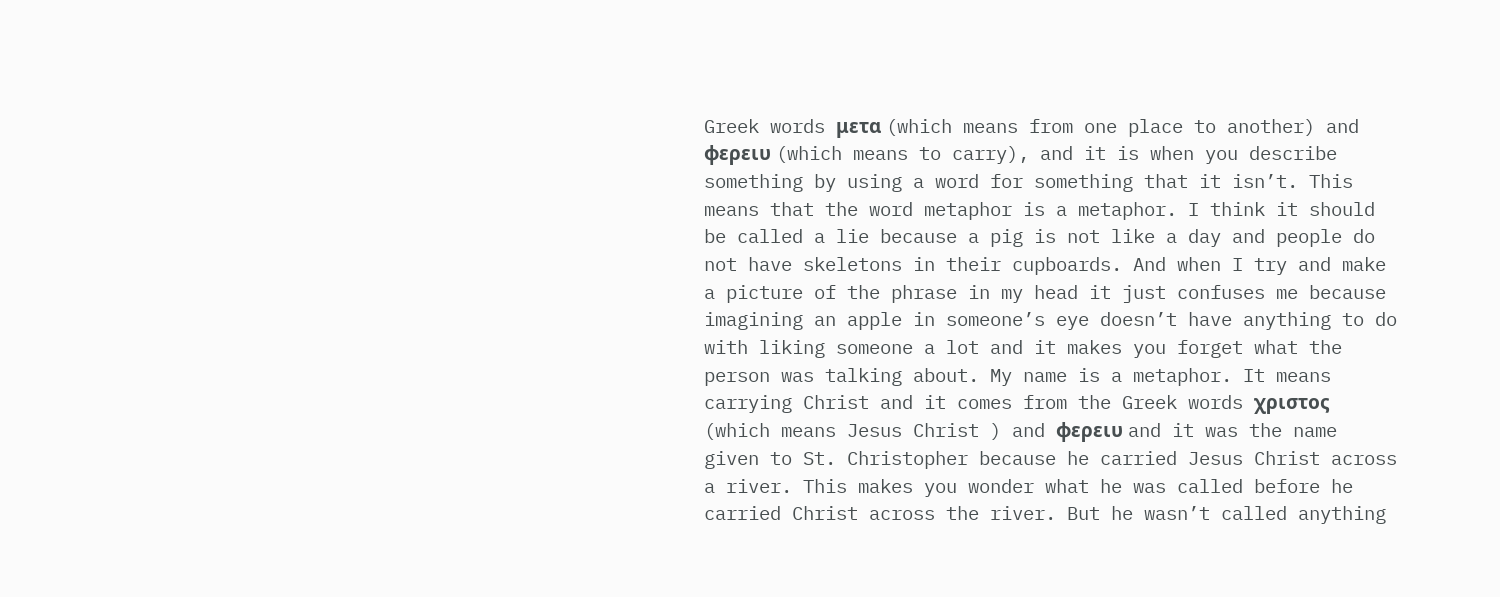Greek words μετα (which means from one place to another) and φερειυ (which means to carry), and it is when you describe something by using a word for something that it isn’t. This means that the word metaphor is a metaphor. I think it should be called a lie because a pig is not like a day and people do not have skeletons in their cupboards. And when I try and make a picture of the phrase in my head it just confuses me because imagining an apple in someone’s eye doesn’t have anything to do with liking someone a lot and it makes you forget what the person was talking about. My name is a metaphor. It means carrying Christ and it comes from the Greek words χριστος (which means Jesus Christ ) and φερειυ and it was the name given to St. Christopher because he carried Jesus Christ across a river. This makes you wonder what he was called before he carried Christ across the river. But he wasn’t called anything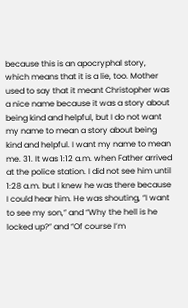because this is an apocryphal story, which means that it is a lie, too. Mother used to say that it meant Christopher was a nice name because it was a story about being kind and helpful, but I do not want my name to mean a story about being kind and helpful. I want my name to mean me. 31. It was 1:12 a.m. when Father arrived at the police station. I did not see him until 1:28 a.m. but I knew he was there because I could hear him. He was shouting, “I want to see my son,” and “Why the hell is he locked up?” and “Of course I’m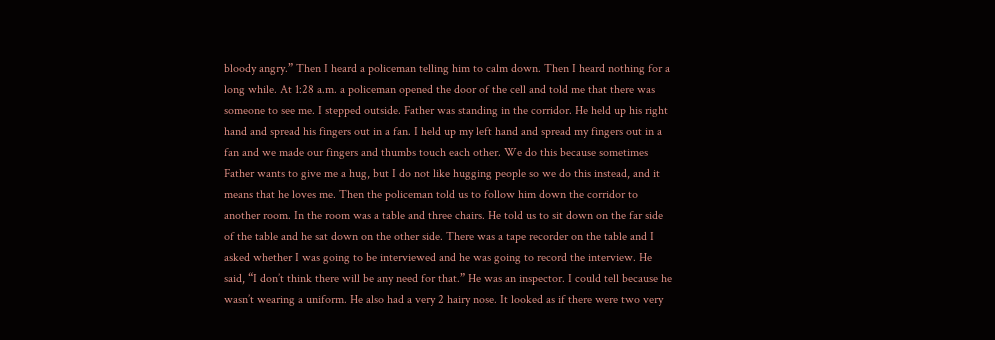bloody angry.” Then I heard a policeman telling him to calm down. Then I heard nothing for a long while. At 1:28 a.m. a policeman opened the door of the cell and told me that there was someone to see me. I stepped outside. Father was standing in the corridor. He held up his right hand and spread his fingers out in a fan. I held up my left hand and spread my fingers out in a fan and we made our fingers and thumbs touch each other. We do this because sometimes Father wants to give me a hug, but I do not like hugging people so we do this instead, and it means that he loves me. Then the policeman told us to follow him down the corridor to another room. In the room was a table and three chairs. He told us to sit down on the far side of the table and he sat down on the other side. There was a tape recorder on the table and I asked whether I was going to be interviewed and he was going to record the interview. He said, “I don’t think there will be any need for that.” He was an inspector. I could tell because he wasn’t wearing a uniform. He also had a very 2 hairy nose. It looked as if there were two very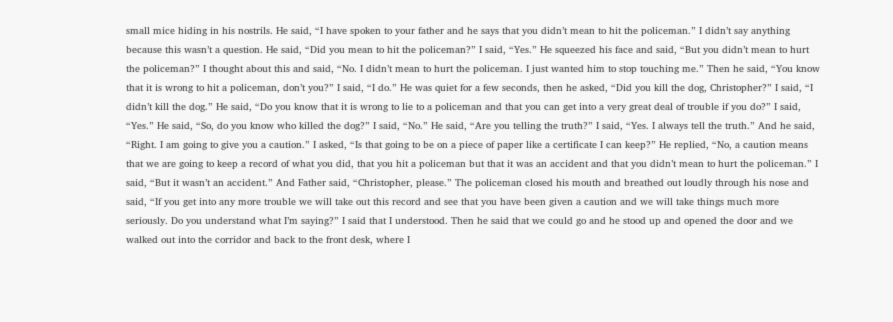small mice hiding in his nostrils. He said, “I have spoken to your father and he says that you didn’t mean to hit the policeman.” I didn’t say anything because this wasn’t a question. He said, “Did you mean to hit the policeman?” I said, “Yes.” He squeezed his face and said, “But you didn’t mean to hurt the policeman?” I thought about this and said, “No. I didn’t mean to hurt the policeman. I just wanted him to stop touching me.” Then he said, “You know that it is wrong to hit a policeman, don’t you?” I said, “I do.” He was quiet for a few seconds, then he asked, “Did you kill the dog, Christopher?” I said, “I didn’t kill the dog.” He said, “Do you know that it is wrong to lie to a policeman and that you can get into a very great deal of trouble if you do?” I said, “Yes.” He said, “So, do you know who killed the dog?” I said, “No.” He said, “Are you telling the truth?” I said, “Yes. I always tell the truth.” And he said, “Right. I am going to give you a caution.” I asked, “Is that going to be on a piece of paper like a certificate I can keep?” He replied, “No, a caution means that we are going to keep a record of what you did, that you hit a policeman but that it was an accident and that you didn’t mean to hurt the policeman.” I said, “But it wasn’t an accident.” And Father said, “Christopher, please.” The policeman closed his mouth and breathed out loudly through his nose and said, “If you get into any more trouble we will take out this record and see that you have been given a caution and we will take things much more seriously. Do you understand what I’m saying?” I said that I understood. Then he said that we could go and he stood up and opened the door and we walked out into the corridor and back to the front desk, where I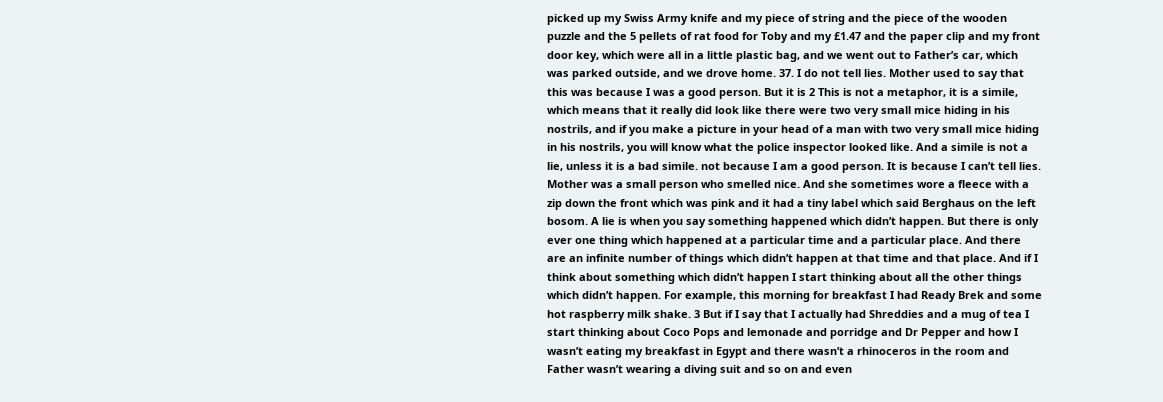picked up my Swiss Army knife and my piece of string and the piece of the wooden puzzle and the 5 pellets of rat food for Toby and my £1.47 and the paper clip and my front door key, which were all in a little plastic bag, and we went out to Father’s car, which was parked outside, and we drove home. 37. I do not tell lies. Mother used to say that this was because I was a good person. But it is 2 This is not a metaphor, it is a simile, which means that it really did look like there were two very small mice hiding in his nostrils, and if you make a picture in your head of a man with two very small mice hiding in his nostrils, you will know what the police inspector looked like. And a simile is not a lie, unless it is a bad simile. not because I am a good person. It is because I can’t tell lies. Mother was a small person who smelled nice. And she sometimes wore a fleece with a zip down the front which was pink and it had a tiny label which said Berghaus on the left bosom. A lie is when you say something happened which didn’t happen. But there is only ever one thing which happened at a particular time and a particular place. And there are an infinite number of things which didn’t happen at that time and that place. And if I think about something which didn’t happen I start thinking about all the other things which didn’t happen. For example, this morning for breakfast I had Ready Brek and some hot raspberry milk shake. 3 But if I say that I actually had Shreddies and a mug of tea I start thinking about Coco Pops and lemonade and porridge and Dr Pepper and how I wasn’t eating my breakfast in Egypt and there wasn’t a rhinoceros in the room and Father wasn’t wearing a diving suit and so on and even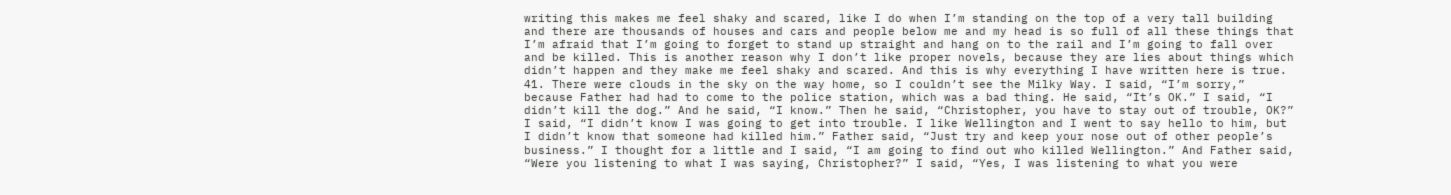writing this makes me feel shaky and scared, like I do when I’m standing on the top of a very tall building and there are thousands of houses and cars and people below me and my head is so full of all these things that I’m afraid that I’m going to forget to stand up straight and hang on to the rail and I’m going to fall over and be killed. This is another reason why I don’t like proper novels, because they are lies about things which didn’t happen and they make me feel shaky and scared. And this is why everything I have written here is true. 41. There were clouds in the sky on the way home, so I couldn’t see the Milky Way. I said, “I’m sorry,” because Father had had to come to the police station, which was a bad thing. He said, “It’s OK.” I said, “I didn’t kill the dog.” And he said, “I know.” Then he said, “Christopher, you have to stay out of trouble, OK?” I said, “I didn’t know I was going to get into trouble. I like Wellington and I went to say hello to him, but I didn’t know that someone had killed him.” Father said, “Just try and keep your nose out of other people’s business.” I thought for a little and I said, “I am going to find out who killed Wellington.” And Father said, “Were you listening to what I was saying, Christopher?” I said, “Yes, I was listening to what you were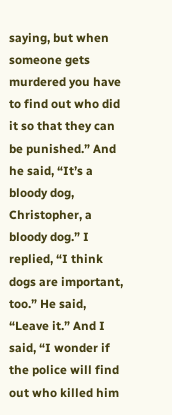saying, but when someone gets murdered you have to find out who did it so that they can be punished.” And he said, “It’s a bloody dog, Christopher, a bloody dog.” I replied, “I think dogs are important, too.” He said, “Leave it.” And I said, “I wonder if the police will find out who killed him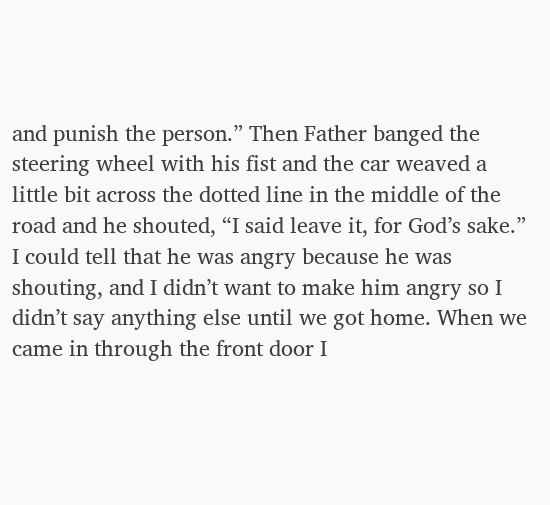and punish the person.” Then Father banged the steering wheel with his fist and the car weaved a little bit across the dotted line in the middle of the road and he shouted, “I said leave it, for God’s sake.” I could tell that he was angry because he was shouting, and I didn’t want to make him angry so I didn’t say anything else until we got home. When we came in through the front door I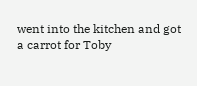went into the kitchen and got a carrot for Toby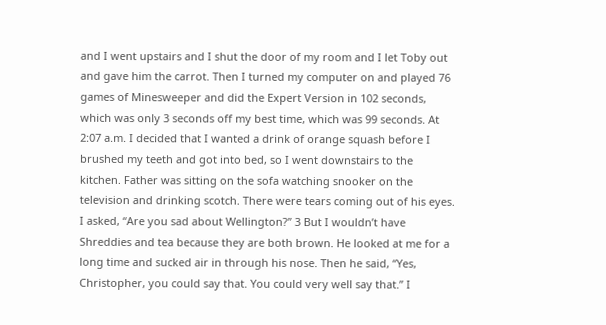and I went upstairs and I shut the door of my room and I let Toby out and gave him the carrot. Then I turned my computer on and played 76 games of Minesweeper and did the Expert Version in 102 seconds, which was only 3 seconds off my best time, which was 99 seconds. At 2:07 a.m. I decided that I wanted a drink of orange squash before I brushed my teeth and got into bed, so I went downstairs to the kitchen. Father was sitting on the sofa watching snooker on the television and drinking scotch. There were tears coming out of his eyes. I asked, “Are you sad about Wellington?” 3 But I wouldn’t have Shreddies and tea because they are both brown. He looked at me for a long time and sucked air in through his nose. Then he said, “Yes, Christopher, you could say that. You could very well say that.” I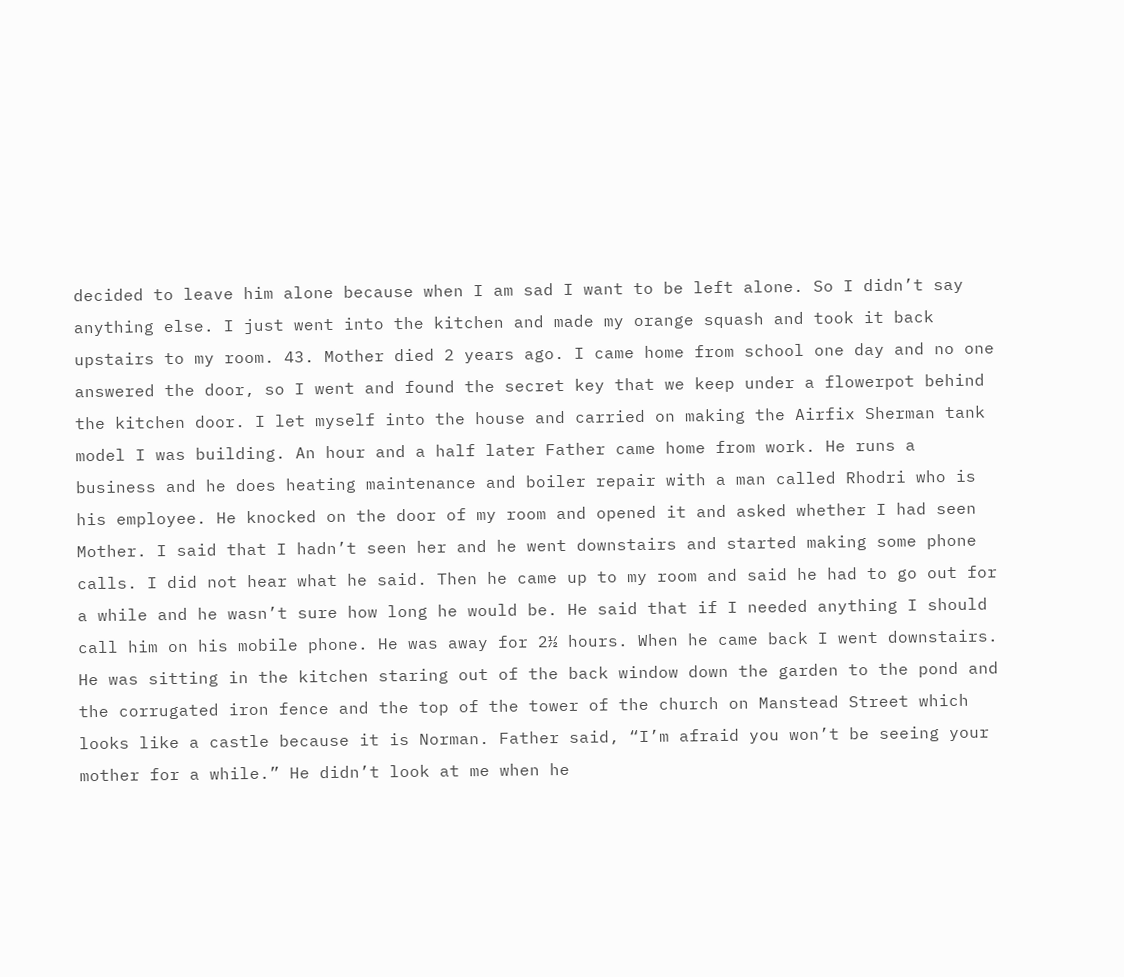decided to leave him alone because when I am sad I want to be left alone. So I didn’t say anything else. I just went into the kitchen and made my orange squash and took it back upstairs to my room. 43. Mother died 2 years ago. I came home from school one day and no one answered the door, so I went and found the secret key that we keep under a flowerpot behind the kitchen door. I let myself into the house and carried on making the Airfix Sherman tank model I was building. An hour and a half later Father came home from work. He runs a business and he does heating maintenance and boiler repair with a man called Rhodri who is his employee. He knocked on the door of my room and opened it and asked whether I had seen Mother. I said that I hadn’t seen her and he went downstairs and started making some phone calls. I did not hear what he said. Then he came up to my room and said he had to go out for a while and he wasn’t sure how long he would be. He said that if I needed anything I should call him on his mobile phone. He was away for 2½ hours. When he came back I went downstairs. He was sitting in the kitchen staring out of the back window down the garden to the pond and the corrugated iron fence and the top of the tower of the church on Manstead Street which looks like a castle because it is Norman. Father said, “I’m afraid you won’t be seeing your mother for a while.” He didn’t look at me when he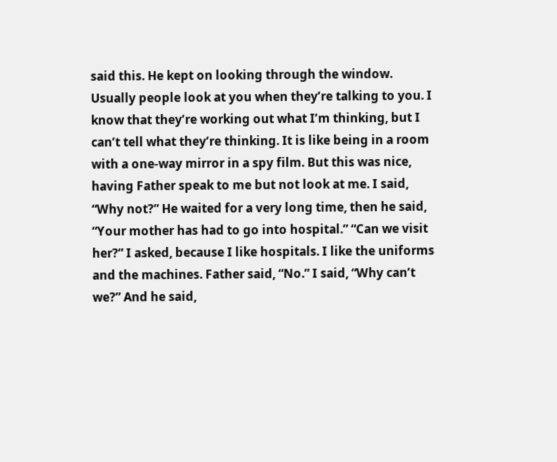said this. He kept on looking through the window. Usually people look at you when they’re talking to you. I know that they’re working out what I’m thinking, but I can’t tell what they’re thinking. It is like being in a room with a one-way mirror in a spy film. But this was nice, having Father speak to me but not look at me. I said, “Why not?” He waited for a very long time, then he said, “Your mother has had to go into hospital.” “Can we visit her?” I asked, because I like hospitals. I like the uniforms and the machines. Father said, “No.” I said, “Why can’t we?” And he said,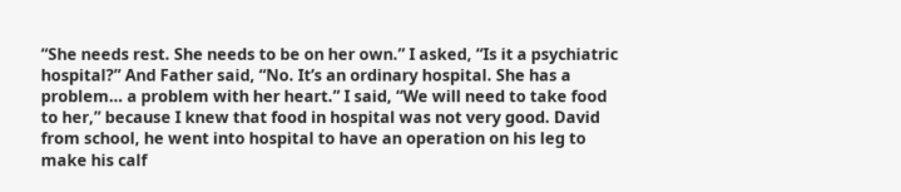“She needs rest. She needs to be on her own.” I asked, “Is it a psychiatric hospital?” And Father said, “No. It’s an ordinary hospital. She has a problem… a problem with her heart.” I said, “We will need to take food to her,” because I knew that food in hospital was not very good. David from school, he went into hospital to have an operation on his leg to make his calf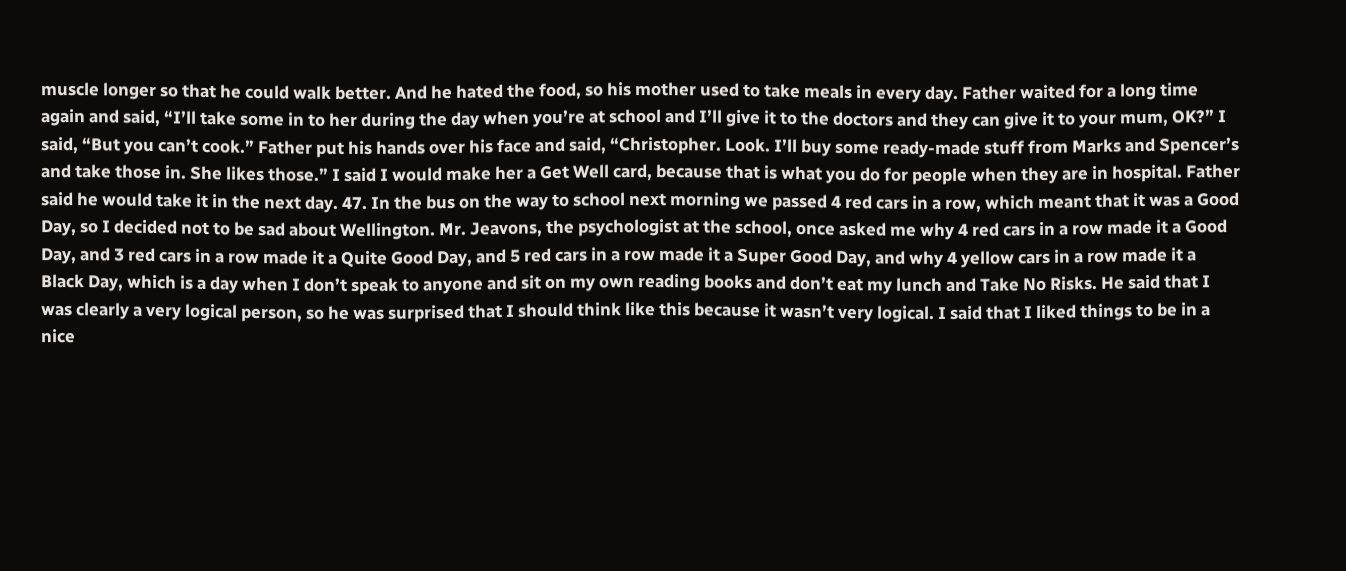muscle longer so that he could walk better. And he hated the food, so his mother used to take meals in every day. Father waited for a long time again and said, “I’ll take some in to her during the day when you’re at school and I’ll give it to the doctors and they can give it to your mum, OK?” I said, “But you can’t cook.” Father put his hands over his face and said, “Christopher. Look. I’ll buy some ready-made stuff from Marks and Spencer’s and take those in. She likes those.” I said I would make her a Get Well card, because that is what you do for people when they are in hospital. Father said he would take it in the next day. 47. In the bus on the way to school next morning we passed 4 red cars in a row, which meant that it was a Good Day, so I decided not to be sad about Wellington. Mr. Jeavons, the psychologist at the school, once asked me why 4 red cars in a row made it a Good Day, and 3 red cars in a row made it a Quite Good Day, and 5 red cars in a row made it a Super Good Day, and why 4 yellow cars in a row made it a Black Day, which is a day when I don’t speak to anyone and sit on my own reading books and don’t eat my lunch and Take No Risks. He said that I was clearly a very logical person, so he was surprised that I should think like this because it wasn’t very logical. I said that I liked things to be in a nice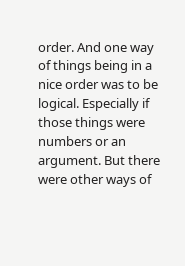order. And one way of things being in a nice order was to be logical. Especially if those things were numbers or an argument. But there were other ways of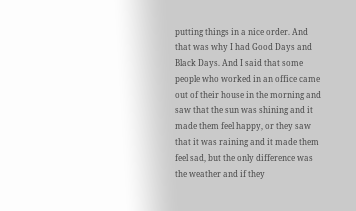putting things in a nice order. And that was why I had Good Days and Black Days. And I said that some people who worked in an office came out of their house in the morning and saw that the sun was shining and it made them feel happy, or they saw that it was raining and it made them feel sad, but the only difference was the weather and if they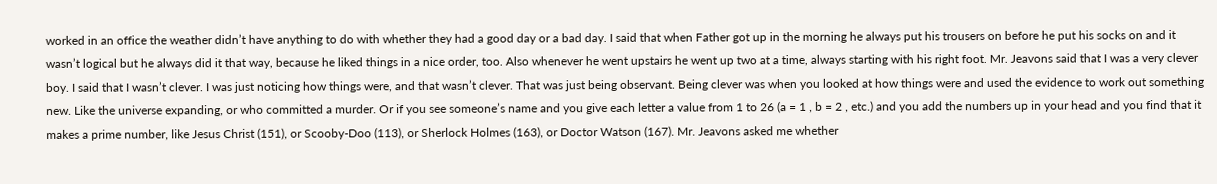worked in an office the weather didn’t have anything to do with whether they had a good day or a bad day. I said that when Father got up in the morning he always put his trousers on before he put his socks on and it wasn’t logical but he always did it that way, because he liked things in a nice order, too. Also whenever he went upstairs he went up two at a time, always starting with his right foot. Mr. Jeavons said that I was a very clever boy. I said that I wasn’t clever. I was just noticing how things were, and that wasn’t clever. That was just being observant. Being clever was when you looked at how things were and used the evidence to work out something new. Like the universe expanding, or who committed a murder. Or if you see someone’s name and you give each letter a value from 1 to 26 (a = 1 , b = 2 , etc.) and you add the numbers up in your head and you find that it makes a prime number, like Jesus Christ (151), or Scooby-Doo (113), or Sherlock Holmes (163), or Doctor Watson (167). Mr. Jeavons asked me whether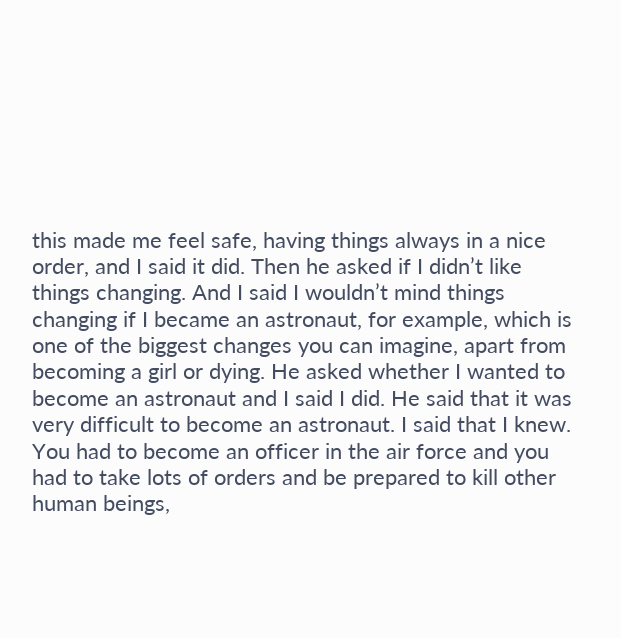this made me feel safe, having things always in a nice order, and I said it did. Then he asked if I didn’t like things changing. And I said I wouldn’t mind things changing if I became an astronaut, for example, which is one of the biggest changes you can imagine, apart from becoming a girl or dying. He asked whether I wanted to become an astronaut and I said I did. He said that it was very difficult to become an astronaut. I said that I knew. You had to become an officer in the air force and you had to take lots of orders and be prepared to kill other human beings,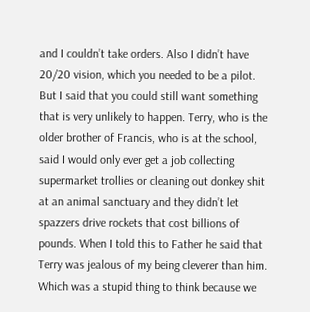and I couldn’t take orders. Also I didn’t have 20/20 vision, which you needed to be a pilot. But I said that you could still want something that is very unlikely to happen. Terry, who is the older brother of Francis, who is at the school, said I would only ever get a job collecting supermarket trollies or cleaning out donkey shit at an animal sanctuary and they didn’t let spazzers drive rockets that cost billions of pounds. When I told this to Father he said that Terry was jealous of my being cleverer than him. Which was a stupid thing to think because we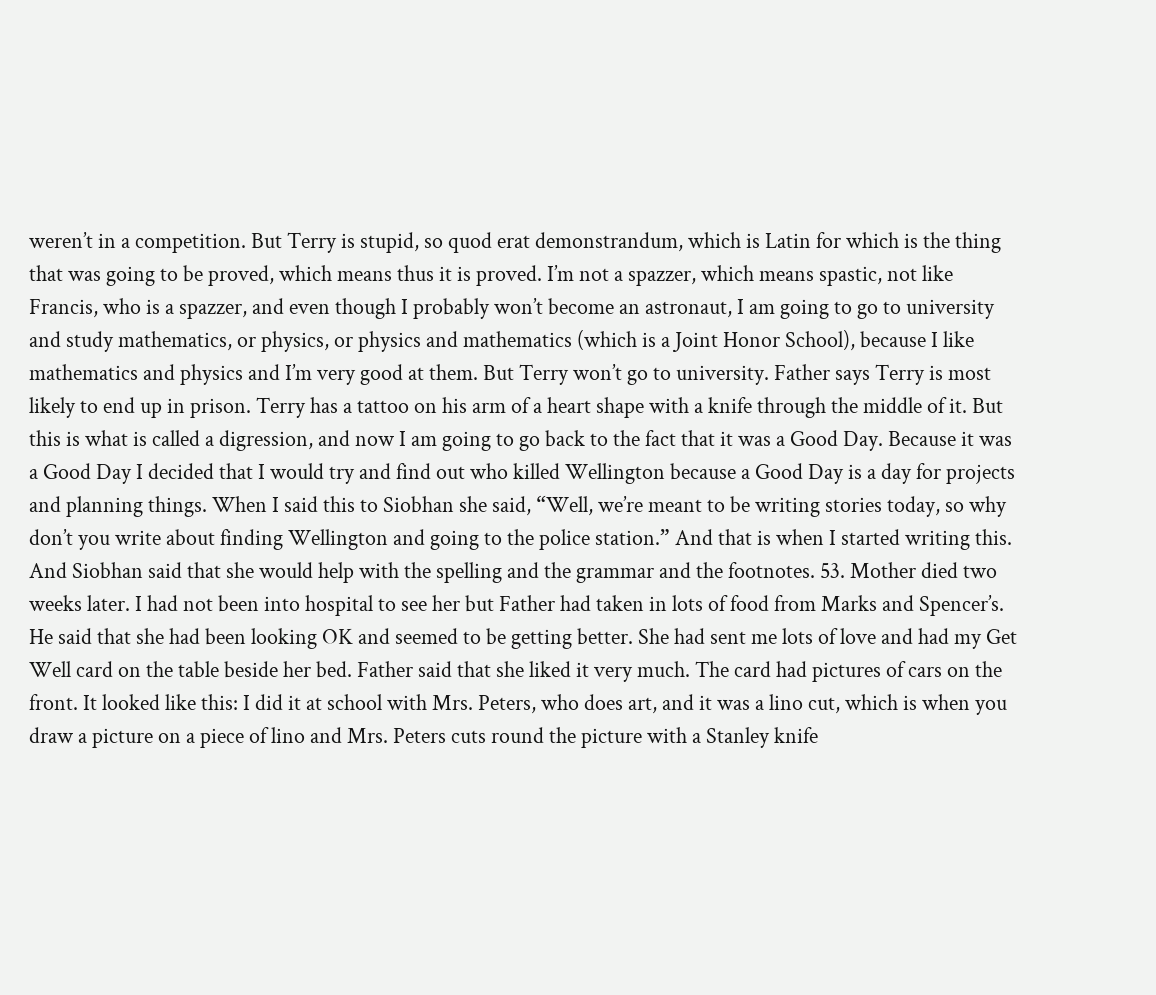weren’t in a competition. But Terry is stupid, so quod erat demonstrandum, which is Latin for which is the thing that was going to be proved, which means thus it is proved. I’m not a spazzer, which means spastic, not like Francis, who is a spazzer, and even though I probably won’t become an astronaut, I am going to go to university and study mathematics, or physics, or physics and mathematics (which is a Joint Honor School), because I like mathematics and physics and I’m very good at them. But Terry won’t go to university. Father says Terry is most likely to end up in prison. Terry has a tattoo on his arm of a heart shape with a knife through the middle of it. But this is what is called a digression, and now I am going to go back to the fact that it was a Good Day. Because it was a Good Day I decided that I would try and find out who killed Wellington because a Good Day is a day for projects and planning things. When I said this to Siobhan she said, “Well, we’re meant to be writing stories today, so why don’t you write about finding Wellington and going to the police station.” And that is when I started writing this. And Siobhan said that she would help with the spelling and the grammar and the footnotes. 53. Mother died two weeks later. I had not been into hospital to see her but Father had taken in lots of food from Marks and Spencer’s. He said that she had been looking OK and seemed to be getting better. She had sent me lots of love and had my Get Well card on the table beside her bed. Father said that she liked it very much. The card had pictures of cars on the front. It looked like this: I did it at school with Mrs. Peters, who does art, and it was a lino cut, which is when you draw a picture on a piece of lino and Mrs. Peters cuts round the picture with a Stanley knife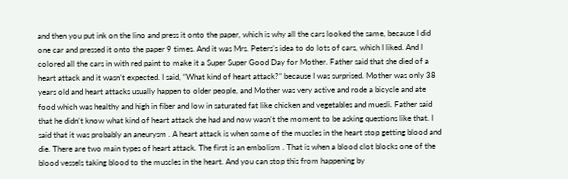and then you put ink on the lino and press it onto the paper, which is why all the cars looked the same, because I did one car and pressed it onto the paper 9 times. And it was Mrs. Peters’s idea to do lots of cars, which I liked. And I colored all the cars in with red paint to make it a Super Super Good Day for Mother. Father said that she died of a heart attack and it wasn’t expected. I said, “What kind of heart attack?” because I was surprised. Mother was only 38 years old and heart attacks usually happen to older people, and Mother was very active and rode a bicycle and ate food which was healthy and high in fiber and low in saturated fat like chicken and vegetables and muesli. Father said that he didn’t know what kind of heart attack she had and now wasn’t the moment to be asking questions like that. I said that it was probably an aneurysm . A heart attack is when some of the muscles in the heart stop getting blood and die. There are two main types of heart attack. The first is an embolism . That is when a blood clot blocks one of the blood vessels taking blood to the muscles in the heart. And you can stop this from happening by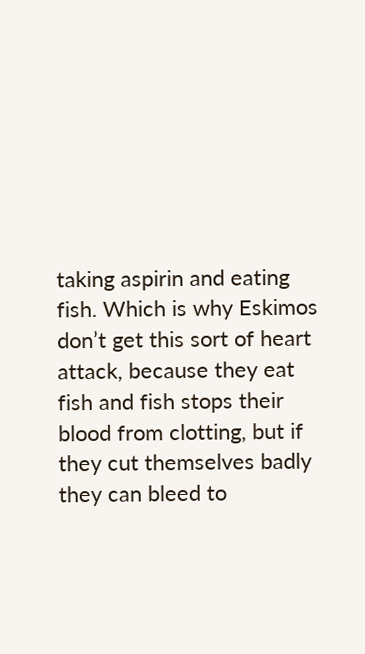taking aspirin and eating fish. Which is why Eskimos don’t get this sort of heart attack, because they eat fish and fish stops their blood from clotting, but if they cut themselves badly they can bleed to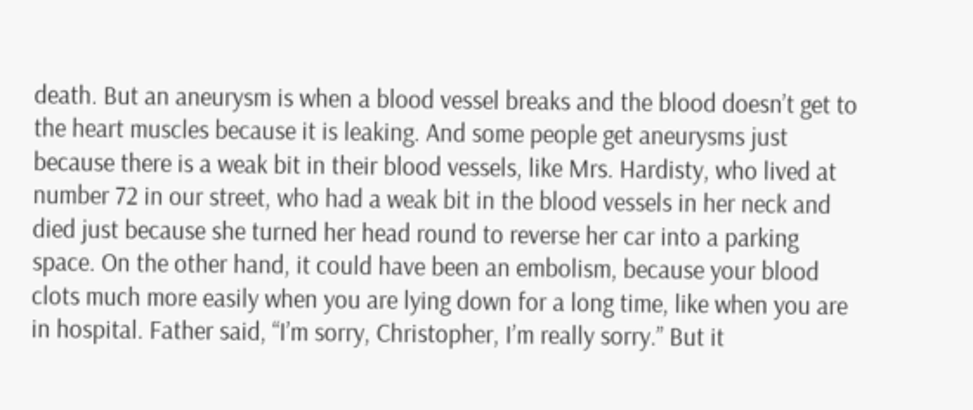death. But an aneurysm is when a blood vessel breaks and the blood doesn’t get to the heart muscles because it is leaking. And some people get aneurysms just because there is a weak bit in their blood vessels, like Mrs. Hardisty, who lived at number 72 in our street, who had a weak bit in the blood vessels in her neck and died just because she turned her head round to reverse her car into a parking space. On the other hand, it could have been an embolism, because your blood clots much more easily when you are lying down for a long time, like when you are in hospital. Father said, “I’m sorry, Christopher, I’m really sorry.” But it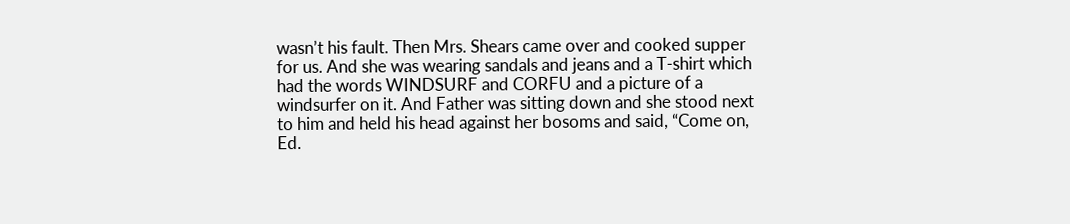wasn’t his fault. Then Mrs. Shears came over and cooked supper for us. And she was wearing sandals and jeans and a T-shirt which had the words WINDSURF and CORFU and a picture of a windsurfer on it. And Father was sitting down and she stood next to him and held his head against her bosoms and said, “Come on, Ed.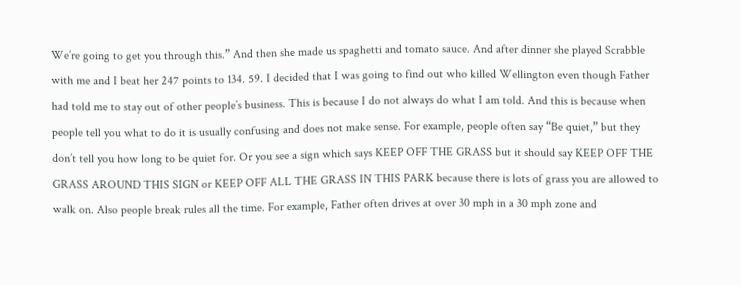We’re going to get you through this.” And then she made us spaghetti and tomato sauce. And after dinner she played Scrabble with me and I beat her 247 points to 134. 59. I decided that I was going to find out who killed Wellington even though Father had told me to stay out of other people’s business. This is because I do not always do what I am told. And this is because when people tell you what to do it is usually confusing and does not make sense. For example, people often say “Be quiet,” but they don’t tell you how long to be quiet for. Or you see a sign which says KEEP OFF THE GRASS but it should say KEEP OFF THE GRASS AROUND THIS SIGN or KEEP OFF ALL THE GRASS IN THIS PARK because there is lots of grass you are allowed to walk on. Also people break rules all the time. For example, Father often drives at over 30 mph in a 30 mph zone and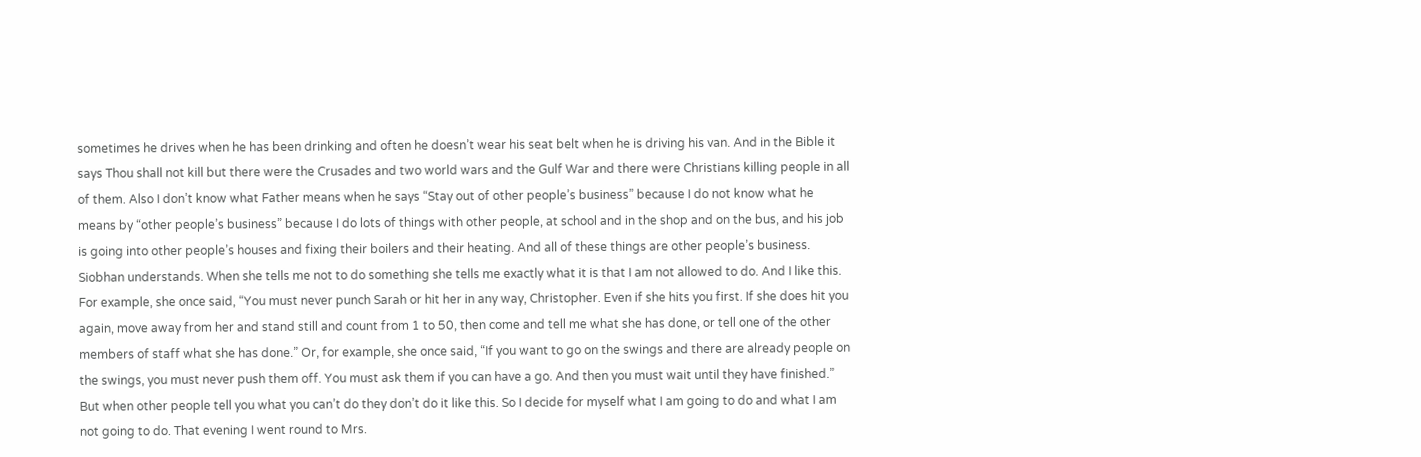sometimes he drives when he has been drinking and often he doesn’t wear his seat belt when he is driving his van. And in the Bible it says Thou shall not kill but there were the Crusades and two world wars and the Gulf War and there were Christians killing people in all of them. Also I don’t know what Father means when he says “Stay out of other people’s business” because I do not know what he means by “other people’s business” because I do lots of things with other people, at school and in the shop and on the bus, and his job is going into other people’s houses and fixing their boilers and their heating. And all of these things are other people’s business. Siobhan understands. When she tells me not to do something she tells me exactly what it is that I am not allowed to do. And I like this. For example, she once said, “You must never punch Sarah or hit her in any way, Christopher. Even if she hits you first. If she does hit you again, move away from her and stand still and count from 1 to 50, then come and tell me what she has done, or tell one of the other members of staff what she has done.” Or, for example, she once said, “If you want to go on the swings and there are already people on the swings, you must never push them off. You must ask them if you can have a go. And then you must wait until they have finished.” But when other people tell you what you can’t do they don’t do it like this. So I decide for myself what I am going to do and what I am not going to do. That evening I went round to Mrs.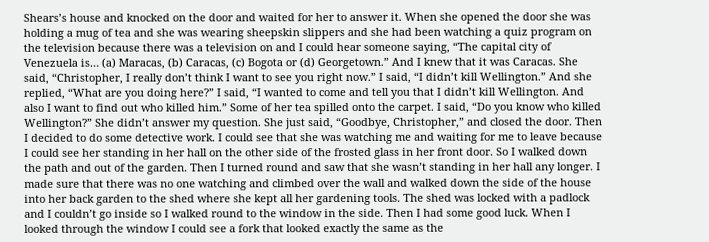Shears’s house and knocked on the door and waited for her to answer it. When she opened the door she was holding a mug of tea and she was wearing sheepskin slippers and she had been watching a quiz program on the television because there was a television on and I could hear someone saying, “The capital city of Venezuela is… (a) Maracas, (b) Caracas, (c) Bogota or (d) Georgetown.” And I knew that it was Caracas. She said, “Christopher, I really don’t think I want to see you right now.” I said, “I didn’t kill Wellington.” And she replied, “What are you doing here?” I said, “I wanted to come and tell you that I didn’t kill Wellington. And also I want to find out who killed him.” Some of her tea spilled onto the carpet. I said, “Do you know who killed Wellington?” She didn’t answer my question. She just said, “Goodbye, Christopher,” and closed the door. Then I decided to do some detective work. I could see that she was watching me and waiting for me to leave because I could see her standing in her hall on the other side of the frosted glass in her front door. So I walked down the path and out of the garden. Then I turned round and saw that she wasn’t standing in her hall any longer. I made sure that there was no one watching and climbed over the wall and walked down the side of the house into her back garden to the shed where she kept all her gardening tools. The shed was locked with a padlock and I couldn’t go inside so I walked round to the window in the side. Then I had some good luck. When I looked through the window I could see a fork that looked exactly the same as the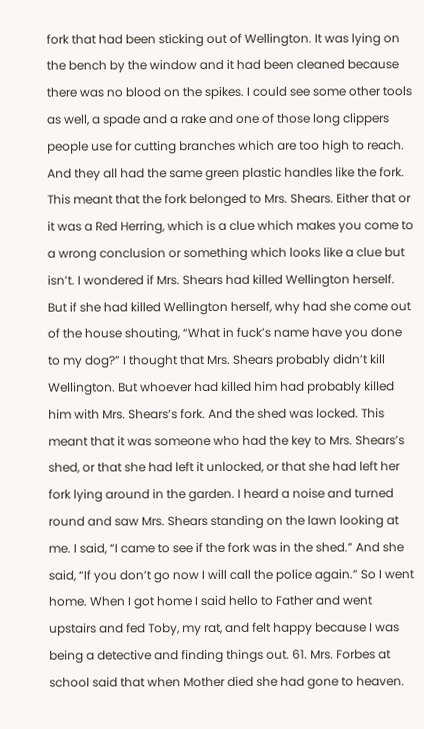fork that had been sticking out of Wellington. It was lying on the bench by the window and it had been cleaned because there was no blood on the spikes. I could see some other tools as well, a spade and a rake and one of those long clippers people use for cutting branches which are too high to reach. And they all had the same green plastic handles like the fork. This meant that the fork belonged to Mrs. Shears. Either that or it was a Red Herring, which is a clue which makes you come to a wrong conclusion or something which looks like a clue but isn’t. I wondered if Mrs. Shears had killed Wellington herself. But if she had killed Wellington herself, why had she come out of the house shouting, “What in fuck’s name have you done to my dog?” I thought that Mrs. Shears probably didn’t kill Wellington. But whoever had killed him had probably killed him with Mrs. Shears’s fork. And the shed was locked. This meant that it was someone who had the key to Mrs. Shears’s shed, or that she had left it unlocked, or that she had left her fork lying around in the garden. I heard a noise and turned round and saw Mrs. Shears standing on the lawn looking at me. I said, “I came to see if the fork was in the shed.” And she said, “If you don’t go now I will call the police again.” So I went home. When I got home I said hello to Father and went upstairs and fed Toby, my rat, and felt happy because I was being a detective and finding things out. 61. Mrs. Forbes at school said that when Mother died she had gone to heaven.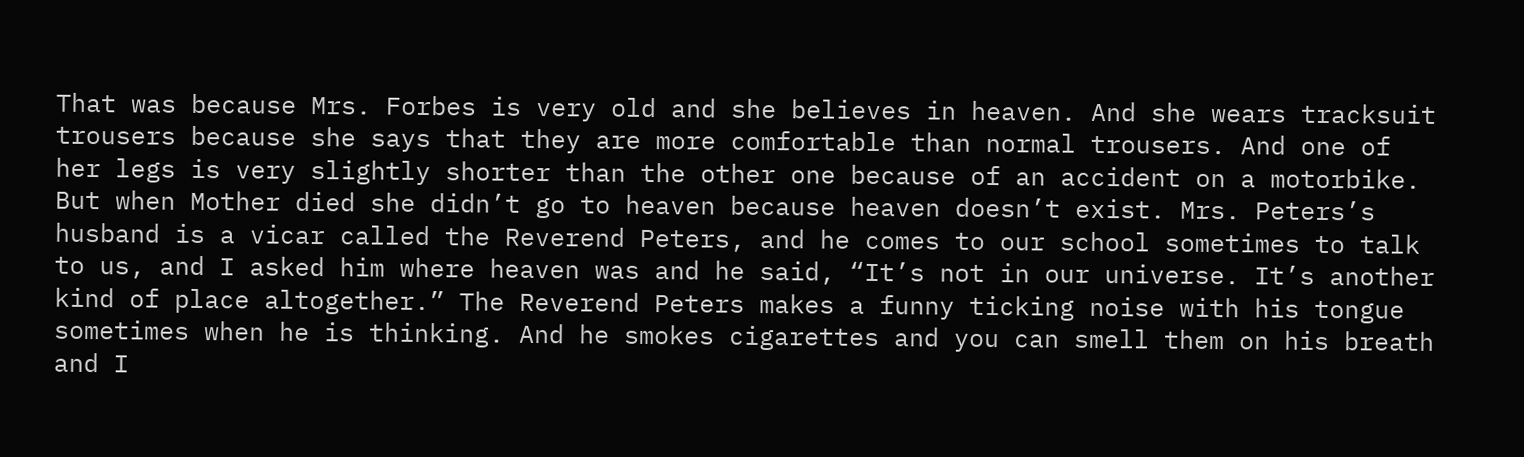That was because Mrs. Forbes is very old and she believes in heaven. And she wears tracksuit trousers because she says that they are more comfortable than normal trousers. And one of her legs is very slightly shorter than the other one because of an accident on a motorbike. But when Mother died she didn’t go to heaven because heaven doesn’t exist. Mrs. Peters’s husband is a vicar called the Reverend Peters, and he comes to our school sometimes to talk to us, and I asked him where heaven was and he said, “It’s not in our universe. It’s another kind of place altogether.” The Reverend Peters makes a funny ticking noise with his tongue sometimes when he is thinking. And he smokes cigarettes and you can smell them on his breath and I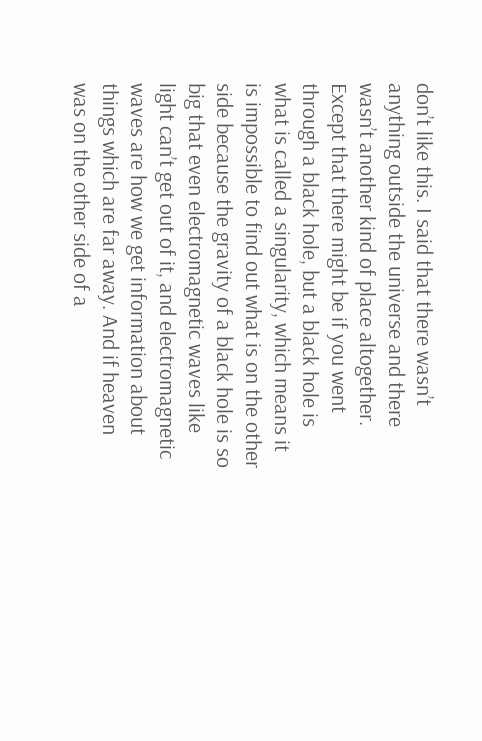don’t like this. I said that there wasn’t anything outside the universe and there wasn’t another kind of place altogether. Except that there might be if you went through a black hole, but a black hole is what is called a singularity, which means it is impossible to find out what is on the other side because the gravity of a black hole is so big that even electromagnetic waves like light can’t get out of it, and electromagnetic waves are how we get information about things which are far away. And if heaven was on the other side of a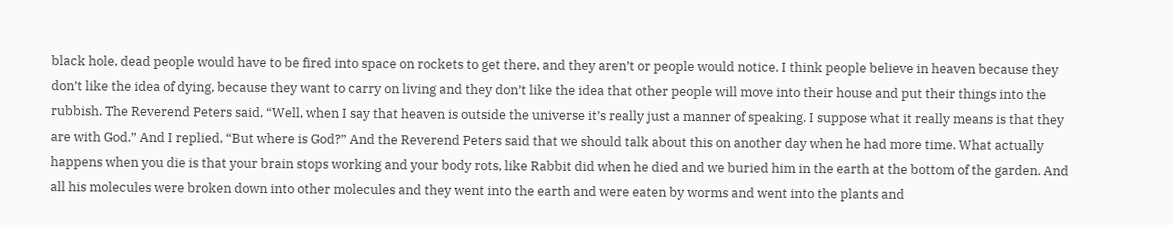black hole, dead people would have to be fired into space on rockets to get there, and they aren’t or people would notice. I think people believe in heaven because they don’t like the idea of dying, because they want to carry on living and they don’t like the idea that other people will move into their house and put their things into the rubbish. The Reverend Peters said, “Well, when I say that heaven is outside the universe it’s really just a manner of speaking. I suppose what it really means is that they are with God.” And I replied, “But where is God?” And the Reverend Peters said that we should talk about this on another day when he had more time. What actually happens when you die is that your brain stops working and your body rots, like Rabbit did when he died and we buried him in the earth at the bottom of the garden. And all his molecules were broken down into other molecules and they went into the earth and were eaten by worms and went into the plants and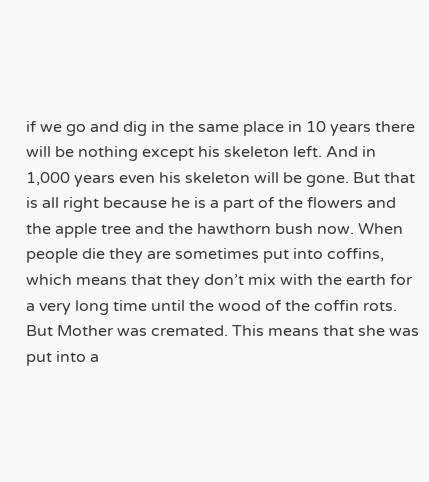if we go and dig in the same place in 10 years there will be nothing except his skeleton left. And in 1,000 years even his skeleton will be gone. But that is all right because he is a part of the flowers and the apple tree and the hawthorn bush now. When people die they are sometimes put into coffins, which means that they don’t mix with the earth for a very long time until the wood of the coffin rots. But Mother was cremated. This means that she was put into a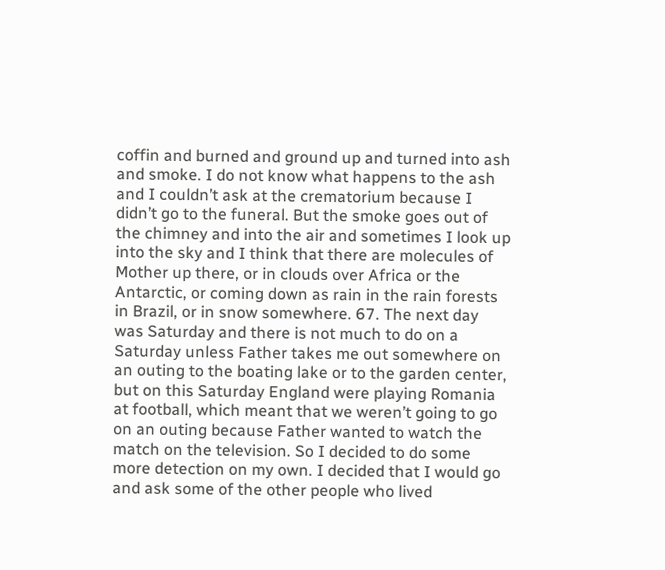coffin and burned and ground up and turned into ash and smoke. I do not know what happens to the ash and I couldn’t ask at the crematorium because I didn’t go to the funeral. But the smoke goes out of the chimney and into the air and sometimes I look up into the sky and I think that there are molecules of Mother up there, or in clouds over Africa or the Antarctic, or coming down as rain in the rain forests in Brazil, or in snow somewhere. 67. The next day was Saturday and there is not much to do on a Saturday unless Father takes me out somewhere on an outing to the boating lake or to the garden center, but on this Saturday England were playing Romania at football, which meant that we weren’t going to go on an outing because Father wanted to watch the match on the television. So I decided to do some more detection on my own. I decided that I would go and ask some of the other people who lived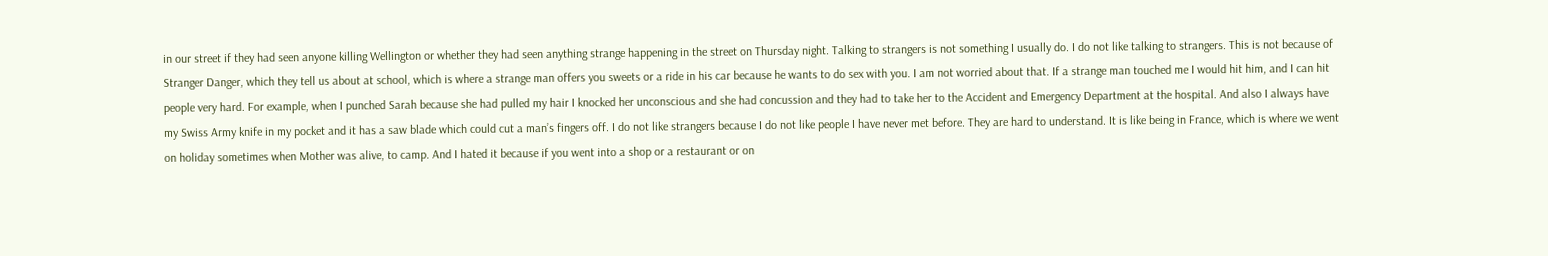in our street if they had seen anyone killing Wellington or whether they had seen anything strange happening in the street on Thursday night. Talking to strangers is not something I usually do. I do not like talking to strangers. This is not because of Stranger Danger, which they tell us about at school, which is where a strange man offers you sweets or a ride in his car because he wants to do sex with you. I am not worried about that. If a strange man touched me I would hit him, and I can hit people very hard. For example, when I punched Sarah because she had pulled my hair I knocked her unconscious and she had concussion and they had to take her to the Accident and Emergency Department at the hospital. And also I always have my Swiss Army knife in my pocket and it has a saw blade which could cut a man’s fingers off. I do not like strangers because I do not like people I have never met before. They are hard to understand. It is like being in France, which is where we went on holiday sometimes when Mother was alive, to camp. And I hated it because if you went into a shop or a restaurant or on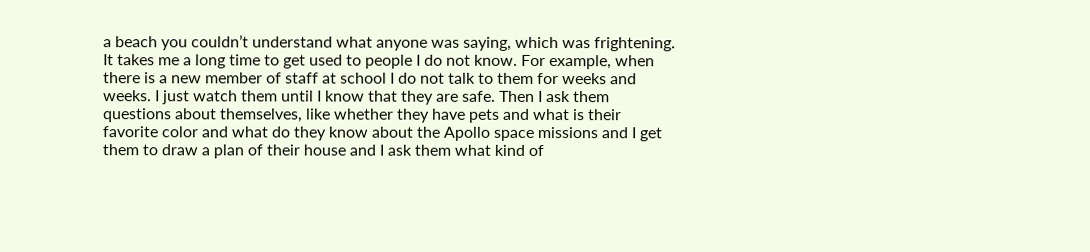a beach you couldn’t understand what anyone was saying, which was frightening. It takes me a long time to get used to people I do not know. For example, when there is a new member of staff at school I do not talk to them for weeks and weeks. I just watch them until I know that they are safe. Then I ask them questions about themselves, like whether they have pets and what is their favorite color and what do they know about the Apollo space missions and I get them to draw a plan of their house and I ask them what kind of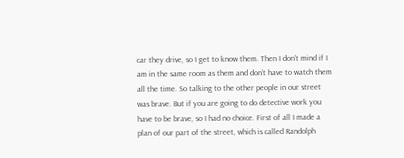car they drive, so I get to know them. Then I don’t mind if I am in the same room as them and don’t have to watch them all the time. So talking to the other people in our street was brave. But if you are going to do detective work you have to be brave, so I had no choice. First of all I made a plan of our part of the street, which is called Randolph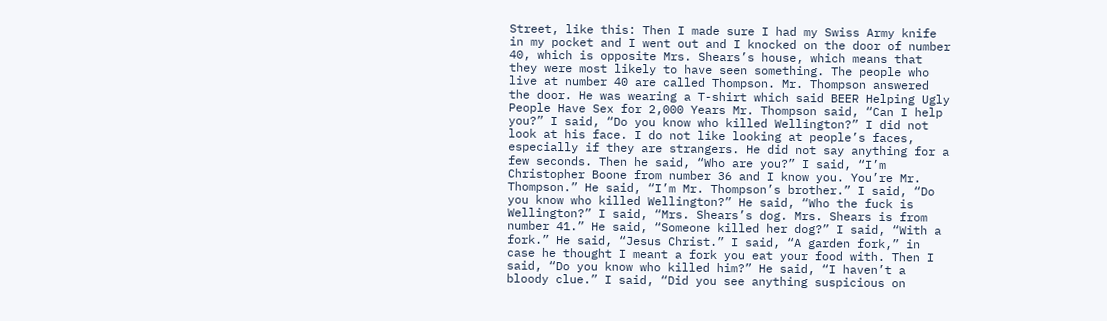Street, like this: Then I made sure I had my Swiss Army knife in my pocket and I went out and I knocked on the door of number 40, which is opposite Mrs. Shears’s house, which means that they were most likely to have seen something. The people who live at number 40 are called Thompson. Mr. Thompson answered the door. He was wearing a T-shirt which said BEER Helping Ugly People Have Sex for 2,000 Years Mr. Thompson said, “Can I help you?” I said, “Do you know who killed Wellington?” I did not look at his face. I do not like looking at people’s faces, especially if they are strangers. He did not say anything for a few seconds. Then he said, “Who are you?” I said, “I’m Christopher Boone from number 36 and I know you. You’re Mr. Thompson.” He said, “I’m Mr. Thompson’s brother.” I said, “Do you know who killed Wellington?” He said, “Who the fuck is Wellington?” I said, “Mrs. Shears’s dog. Mrs. Shears is from number 41.” He said, “Someone killed her dog?” I said, “With a fork.” He said, “Jesus Christ.” I said, “A garden fork,” in case he thought I meant a fork you eat your food with. Then I said, “Do you know who killed him?” He said, “I haven’t a bloody clue.” I said, “Did you see anything suspicious on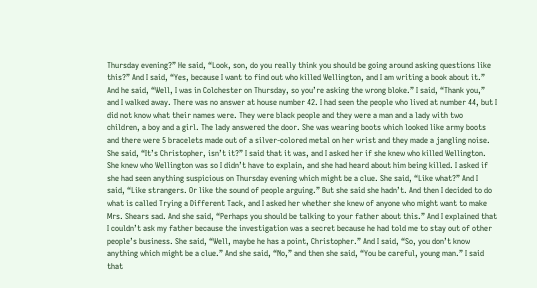Thursday evening?” He said, “Look, son, do you really think you should be going around asking questions like this?” And I said, “Yes, because I want to find out who killed Wellington, and I am writing a book about it.” And he said, “Well, I was in Colchester on Thursday, so you’re asking the wrong bloke.” I said, “Thank you,” and I walked away. There was no answer at house number 42. I had seen the people who lived at number 44, but I did not know what their names were. They were black people and they were a man and a lady with two children, a boy and a girl. The lady answered the door. She was wearing boots which looked like army boots and there were 5 bracelets made out of a silver-colored metal on her wrist and they made a jangling noise. She said, “It’s Christopher, isn’t it?” I said that it was, and I asked her if she knew who killed Wellington. She knew who Wellington was so I didn’t have to explain, and she had heard about him being killed. I asked if she had seen anything suspicious on Thursday evening which might be a clue. She said, “Like what?” And I said, “Like strangers. Or like the sound of people arguing.” But she said she hadn’t. And then I decided to do what is called Trying a Different Tack, and I asked her whether she knew of anyone who might want to make Mrs. Shears sad. And she said, “Perhaps you should be talking to your father about this.” And I explained that I couldn’t ask my father because the investigation was a secret because he had told me to stay out of other people’s business. She said, “Well, maybe he has a point, Christopher.” And I said, “So, you don’t know anything which might be a clue.” And she said, “No,” and then she said, “You be careful, young man.” I said that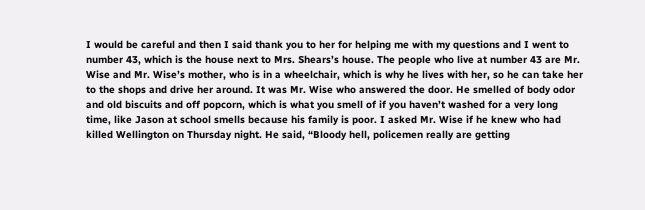I would be careful and then I said thank you to her for helping me with my questions and I went to number 43, which is the house next to Mrs. Shears’s house. The people who live at number 43 are Mr. Wise and Mr. Wise’s mother, who is in a wheelchair, which is why he lives with her, so he can take her to the shops and drive her around. It was Mr. Wise who answered the door. He smelled of body odor and old biscuits and off popcorn, which is what you smell of if you haven’t washed for a very long time, like Jason at school smells because his family is poor. I asked Mr. Wise if he knew who had killed Wellington on Thursday night. He said, “Bloody hell, policemen really are getting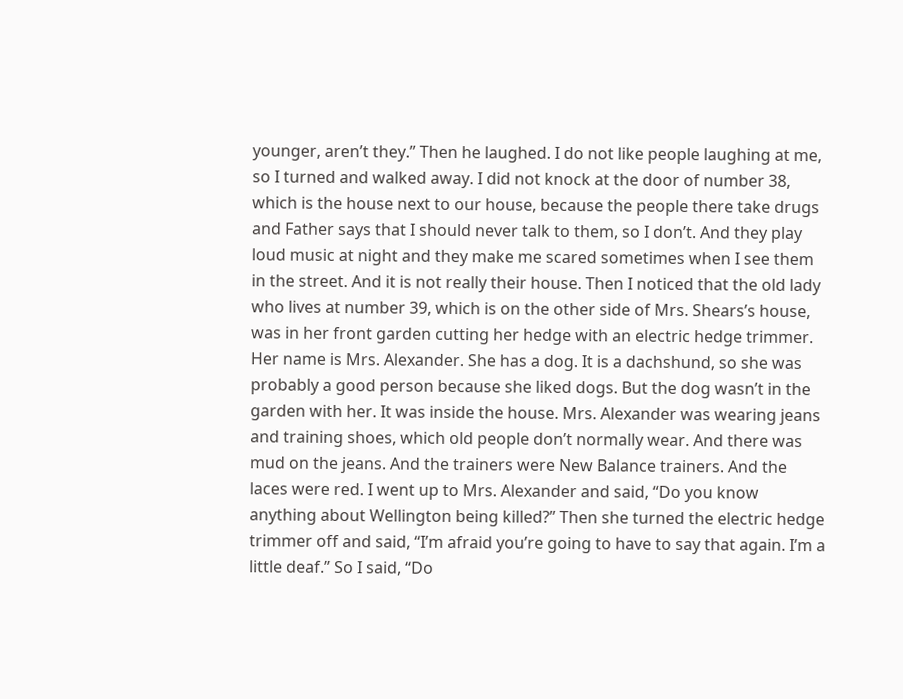younger, aren’t they.” Then he laughed. I do not like people laughing at me, so I turned and walked away. I did not knock at the door of number 38, which is the house next to our house, because the people there take drugs and Father says that I should never talk to them, so I don’t. And they play loud music at night and they make me scared sometimes when I see them in the street. And it is not really their house. Then I noticed that the old lady who lives at number 39, which is on the other side of Mrs. Shears’s house, was in her front garden cutting her hedge with an electric hedge trimmer. Her name is Mrs. Alexander. She has a dog. It is a dachshund, so she was probably a good person because she liked dogs. But the dog wasn’t in the garden with her. It was inside the house. Mrs. Alexander was wearing jeans and training shoes, which old people don’t normally wear. And there was mud on the jeans. And the trainers were New Balance trainers. And the laces were red. I went up to Mrs. Alexander and said, “Do you know anything about Wellington being killed?” Then she turned the electric hedge trimmer off and said, “I’m afraid you’re going to have to say that again. I’m a little deaf.” So I said, “Do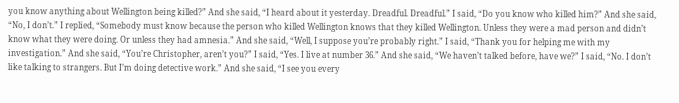you know anything about Wellington being killed?” And she said, “I heard about it yesterday. Dreadful. Dreadful.” I said, “Do you know who killed him?” And she said, “No, I don’t.” I replied, “Somebody must know because the person who killed Wellington knows that they killed Wellington. Unless they were a mad person and didn’t know what they were doing. Or unless they had amnesia.” And she said, “Well, I suppose you’re probably right.” I said, “Thank you for helping me with my investigation.” And she said, “You’re Christopher, aren’t you?” I said, “Yes. I live at number 36.” And she said, “We haven’t talked before, have we?” I said, “No. I don’t like talking to strangers. But I’m doing detective work.” And she said, “I see you every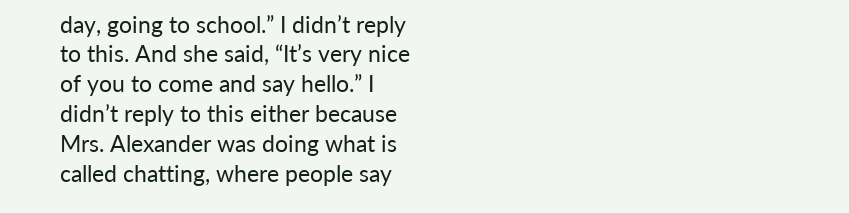day, going to school.” I didn’t reply to this. And she said, “It’s very nice of you to come and say hello.” I didn’t reply to this either because Mrs. Alexander was doing what is called chatting, where people say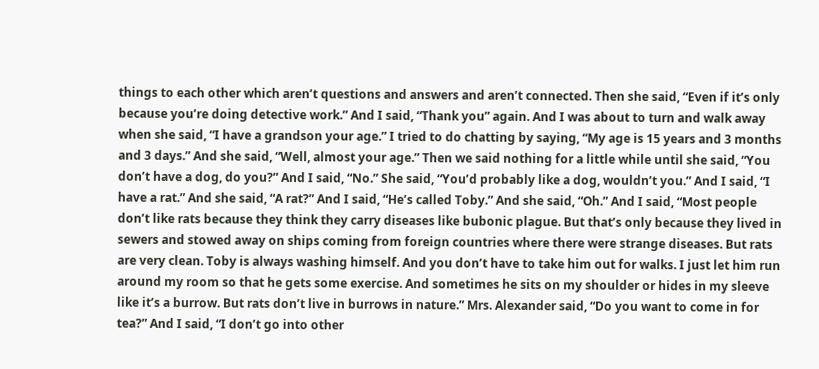things to each other which aren’t questions and answers and aren’t connected. Then she said, “Even if it’s only because you’re doing detective work.” And I said, “Thank you” again. And I was about to turn and walk away when she said, “I have a grandson your age.” I tried to do chatting by saying, “My age is 15 years and 3 months and 3 days.” And she said, “Well, almost your age.” Then we said nothing for a little while until she said, “You don’t have a dog, do you?” And I said, “No.” She said, “You’d probably like a dog, wouldn’t you.” And I said, “I have a rat.” And she said, “A rat?” And I said, “He’s called Toby.” And she said, “Oh.” And I said, “Most people don’t like rats because they think they carry diseases like bubonic plague. But that’s only because they lived in sewers and stowed away on ships coming from foreign countries where there were strange diseases. But rats are very clean. Toby is always washing himself. And you don’t have to take him out for walks. I just let him run around my room so that he gets some exercise. And sometimes he sits on my shoulder or hides in my sleeve like it’s a burrow. But rats don’t live in burrows in nature.” Mrs. Alexander said, “Do you want to come in for tea?” And I said, “I don’t go into other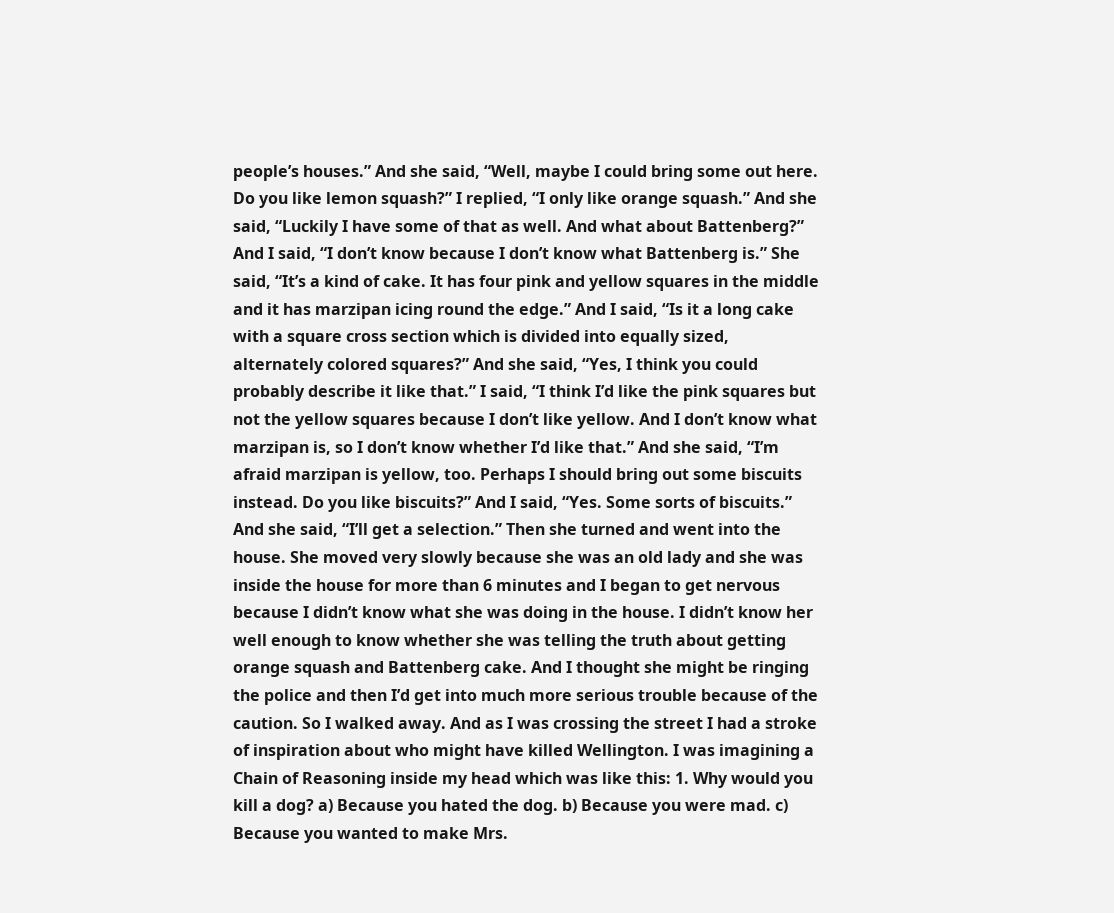people’s houses.” And she said, “Well, maybe I could bring some out here. Do you like lemon squash?” I replied, “I only like orange squash.” And she said, “Luckily I have some of that as well. And what about Battenberg?” And I said, “I don’t know because I don’t know what Battenberg is.” She said, “It’s a kind of cake. It has four pink and yellow squares in the middle and it has marzipan icing round the edge.” And I said, “Is it a long cake with a square cross section which is divided into equally sized, alternately colored squares?” And she said, “Yes, I think you could probably describe it like that.” I said, “I think I’d like the pink squares but not the yellow squares because I don’t like yellow. And I don’t know what marzipan is, so I don’t know whether I’d like that.” And she said, “I’m afraid marzipan is yellow, too. Perhaps I should bring out some biscuits instead. Do you like biscuits?” And I said, “Yes. Some sorts of biscuits.” And she said, “I’ll get a selection.” Then she turned and went into the house. She moved very slowly because she was an old lady and she was inside the house for more than 6 minutes and I began to get nervous because I didn’t know what she was doing in the house. I didn’t know her well enough to know whether she was telling the truth about getting orange squash and Battenberg cake. And I thought she might be ringing the police and then I’d get into much more serious trouble because of the caution. So I walked away. And as I was crossing the street I had a stroke of inspiration about who might have killed Wellington. I was imagining a Chain of Reasoning inside my head which was like this: 1. Why would you kill a dog? a) Because you hated the dog. b) Because you were mad. c) Because you wanted to make Mrs.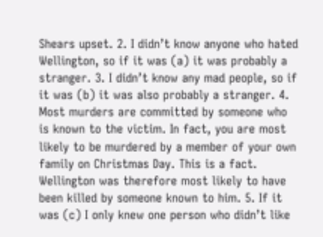Shears upset. 2. I didn’t know anyone who hated Wellington, so if it was (a) it was probably a stranger. 3. I didn’t know any mad people, so if it was (b) it was also probably a stranger. 4. Most murders are committed by someone who is known to the victim. In fact, you are most likely to be murdered by a member of your own family on Christmas Day. This is a fact. Wellington was therefore most likely to have been killed by someone known to him. 5. If it was (c) I only knew one person who didn’t like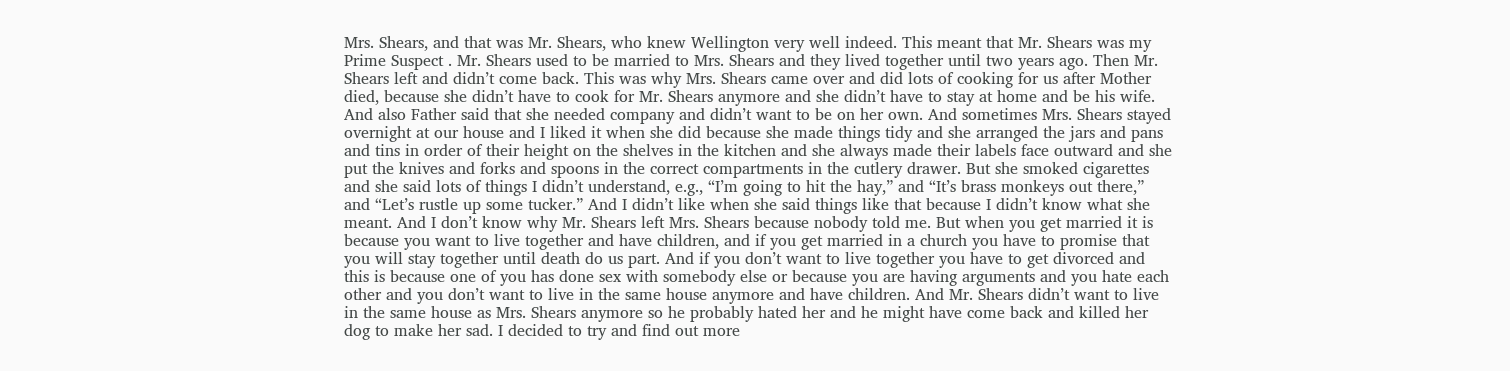Mrs. Shears, and that was Mr. Shears, who knew Wellington very well indeed. This meant that Mr. Shears was my Prime Suspect . Mr. Shears used to be married to Mrs. Shears and they lived together until two years ago. Then Mr. Shears left and didn’t come back. This was why Mrs. Shears came over and did lots of cooking for us after Mother died, because she didn’t have to cook for Mr. Shears anymore and she didn’t have to stay at home and be his wife. And also Father said that she needed company and didn’t want to be on her own. And sometimes Mrs. Shears stayed overnight at our house and I liked it when she did because she made things tidy and she arranged the jars and pans and tins in order of their height on the shelves in the kitchen and she always made their labels face outward and she put the knives and forks and spoons in the correct compartments in the cutlery drawer. But she smoked cigarettes and she said lots of things I didn’t understand, e.g., “I’m going to hit the hay,” and “It’s brass monkeys out there,” and “Let’s rustle up some tucker.” And I didn’t like when she said things like that because I didn’t know what she meant. And I don’t know why Mr. Shears left Mrs. Shears because nobody told me. But when you get married it is because you want to live together and have children, and if you get married in a church you have to promise that you will stay together until death do us part. And if you don’t want to live together you have to get divorced and this is because one of you has done sex with somebody else or because you are having arguments and you hate each other and you don’t want to live in the same house anymore and have children. And Mr. Shears didn’t want to live in the same house as Mrs. Shears anymore so he probably hated her and he might have come back and killed her dog to make her sad. I decided to try and find out more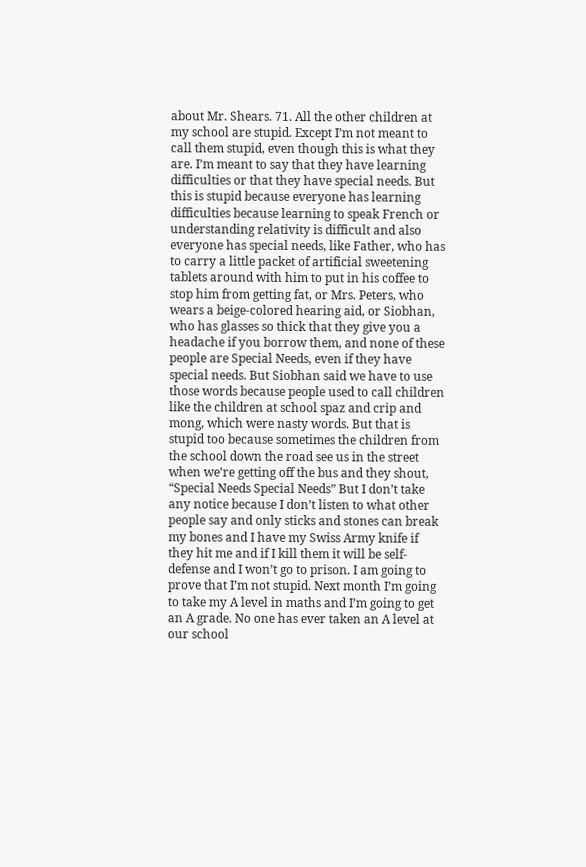about Mr. Shears. 71. All the other children at my school are stupid. Except I’m not meant to call them stupid, even though this is what they are. I’m meant to say that they have learning difficulties or that they have special needs. But this is stupid because everyone has learning difficulties because learning to speak French or understanding relativity is difficult and also everyone has special needs, like Father, who has to carry a little packet of artificial sweetening tablets around with him to put in his coffee to stop him from getting fat, or Mrs. Peters, who wears a beige-colored hearing aid, or Siobhan, who has glasses so thick that they give you a headache if you borrow them, and none of these people are Special Needs, even if they have special needs. But Siobhan said we have to use those words because people used to call children like the children at school spaz and crip and mong, which were nasty words. But that is stupid too because sometimes the children from the school down the road see us in the street when we’re getting off the bus and they shout, “Special Needs Special Needs” But I don’t take any notice because I don’t listen to what other people say and only sticks and stones can break my bones and I have my Swiss Army knife if they hit me and if I kill them it will be self-defense and I won’t go to prison. I am going to prove that I’m not stupid. Next month I’m going to take my A level in maths and I’m going to get an A grade. No one has ever taken an A level at our school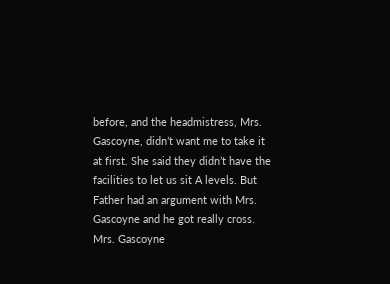before, and the headmistress, Mrs. Gascoyne, didn’t want me to take it at first. She said they didn’t have the facilities to let us sit A levels. But Father had an argument with Mrs. Gascoyne and he got really cross. Mrs. Gascoyne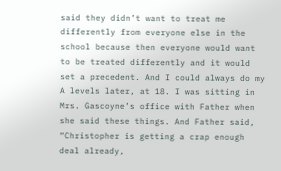said they didn’t want to treat me differently from everyone else in the school because then everyone would want to be treated differently and it would set a precedent. And I could always do my A levels later, at 18. I was sitting in Mrs. Gascoyne’s office with Father when she said these things. And Father said, “Christopher is getting a crap enough deal already,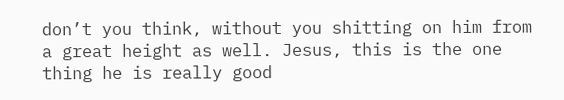don’t you think, without you shitting on him from a great height as well. Jesus, this is the one thing he is really good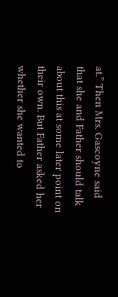at.” Then Mrs. Gascoyne said that she and Father should talk about this at some later point on their own. But Father asked her whether she wanted to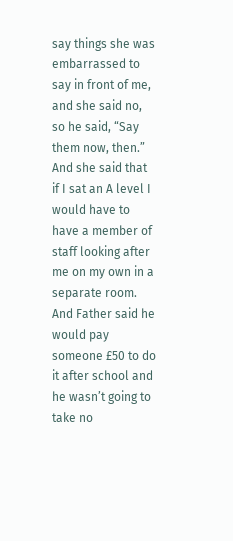say things she was embarrassed to say in front of me, and she said no, so he said, “Say them now, then.” And she said that if I sat an A level I would have to have a member of staff looking after me on my own in a separate room. And Father said he would pay someone £50 to do it after school and he wasn’t going to take no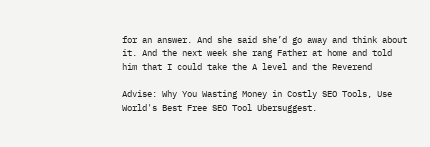for an answer. And she said she’d go away and think about it. And the next week she rang Father at home and told him that I could take the A level and the Reverend

Advise: Why You Wasting Money in Costly SEO Tools, Use World's Best Free SEO Tool Ubersuggest.